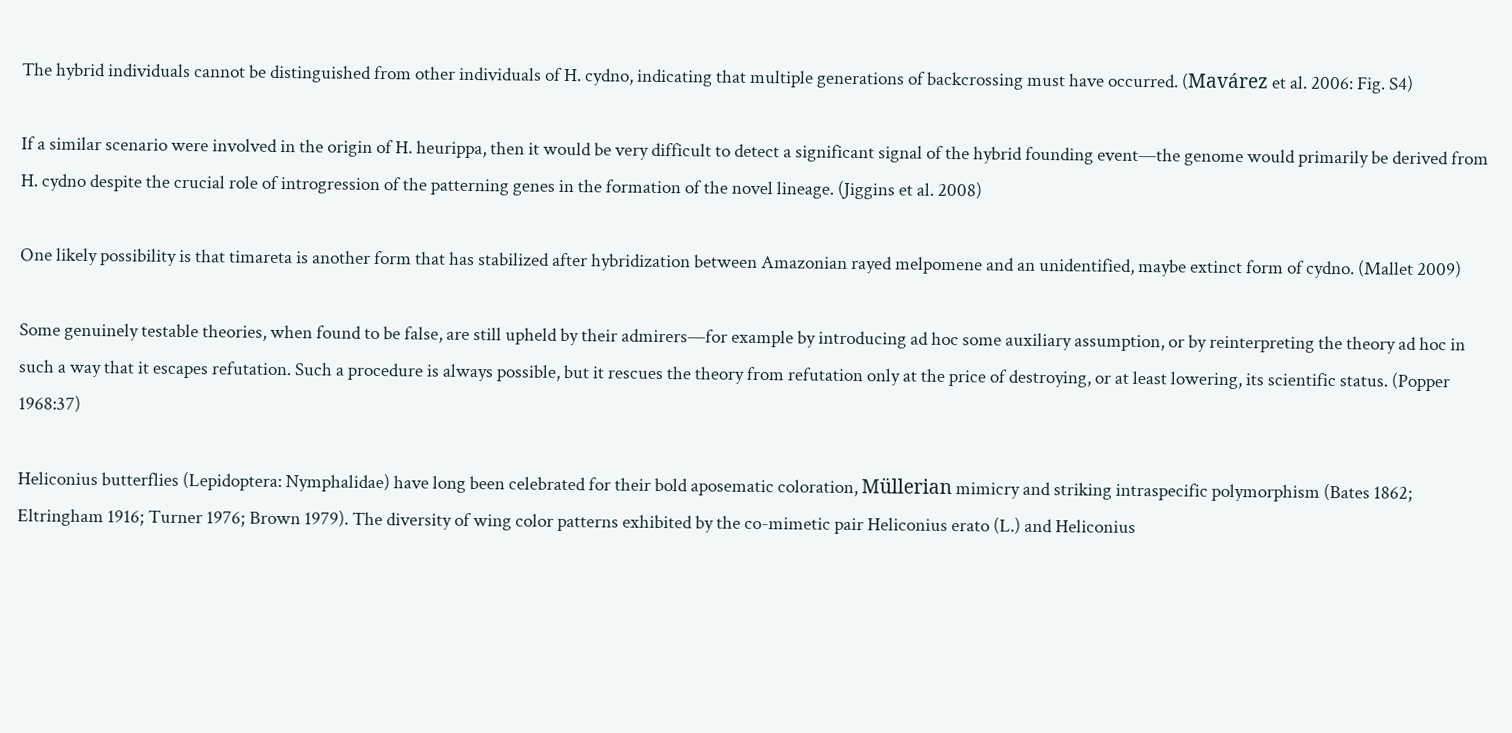The hybrid individuals cannot be distinguished from other individuals of H. cydno, indicating that multiple generations of backcrossing must have occurred. (Mavárez et al. 2006: Fig. S4)

If a similar scenario were involved in the origin of H. heurippa, then it would be very difficult to detect a significant signal of the hybrid founding event—the genome would primarily be derived from H. cydno despite the crucial role of introgression of the patterning genes in the formation of the novel lineage. (Jiggins et al. 2008)

One likely possibility is that timareta is another form that has stabilized after hybridization between Amazonian rayed melpomene and an unidentified, maybe extinct form of cydno. (Mallet 2009)

Some genuinely testable theories, when found to be false, are still upheld by their admirers—for example by introducing ad hoc some auxiliary assumption, or by reinterpreting the theory ad hoc in such a way that it escapes refutation. Such a procedure is always possible, but it rescues the theory from refutation only at the price of destroying, or at least lowering, its scientific status. (Popper 1968:37)

Heliconius butterflies (Lepidoptera: Nymphalidae) have long been celebrated for their bold aposematic coloration, Müllerian mimicry and striking intraspecific polymorphism (Bates 1862; Eltringham 1916; Turner 1976; Brown 1979). The diversity of wing color patterns exhibited by the co-mimetic pair Heliconius erato (L.) and Heliconius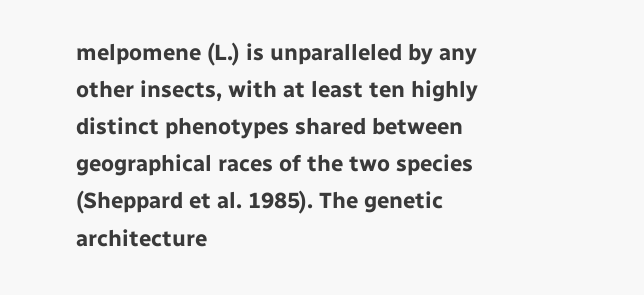melpomene (L.) is unparalleled by any other insects, with at least ten highly distinct phenotypes shared between geographical races of the two species (Sheppard et al. 1985). The genetic architecture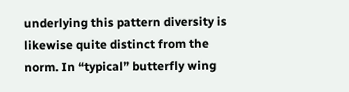underlying this pattern diversity is likewise quite distinct from the norm. In “typical” butterfly wing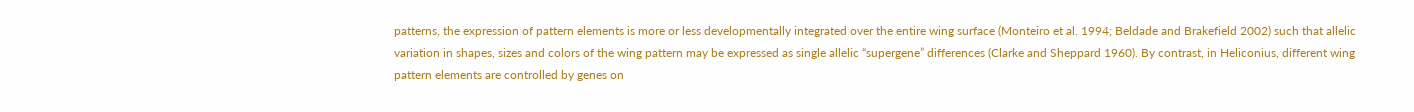patterns, the expression of pattern elements is more or less developmentally integrated over the entire wing surface (Monteiro et al. 1994; Beldade and Brakefield 2002) such that allelic variation in shapes, sizes and colors of the wing pattern may be expressed as single allelic “supergene” differences (Clarke and Sheppard 1960). By contrast, in Heliconius, different wing pattern elements are controlled by genes on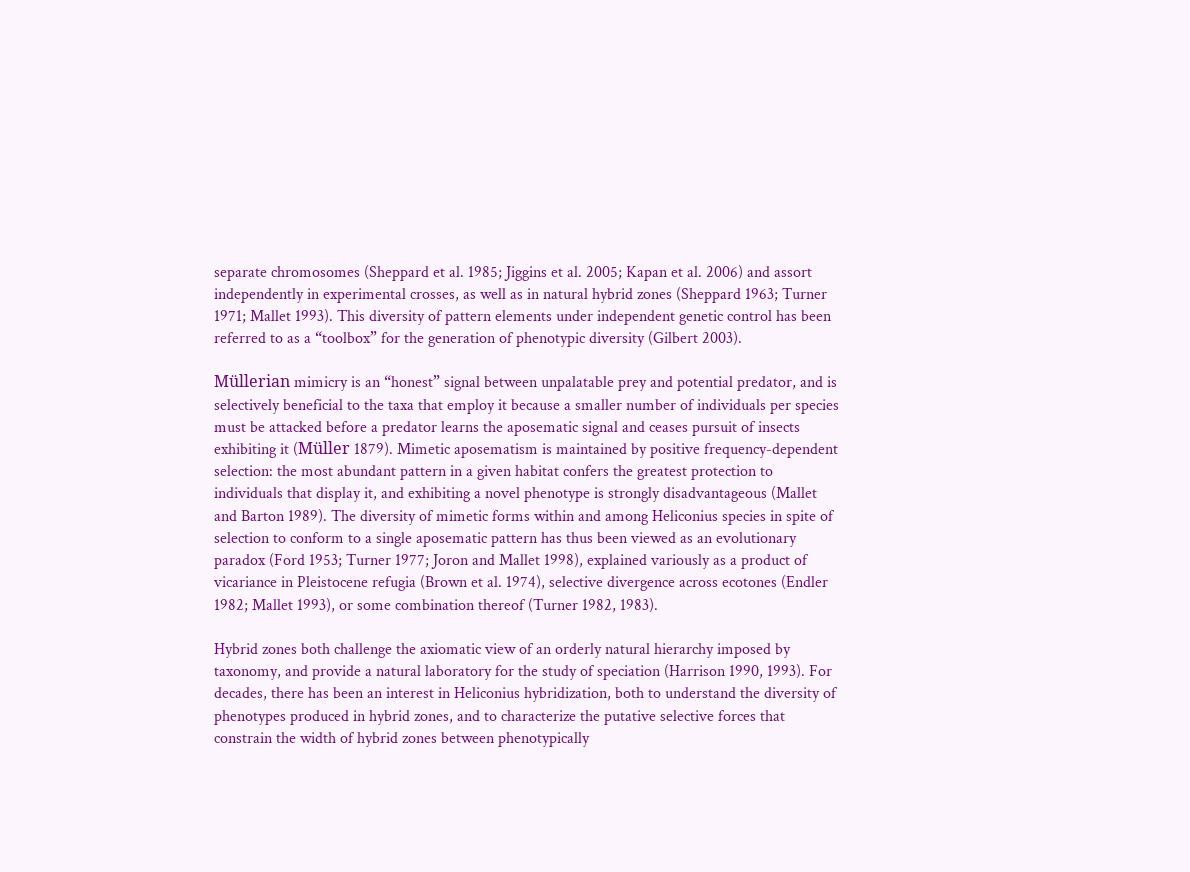separate chromosomes (Sheppard et al. 1985; Jiggins et al. 2005; Kapan et al. 2006) and assort independently in experimental crosses, as well as in natural hybrid zones (Sheppard 1963; Turner 1971; Mallet 1993). This diversity of pattern elements under independent genetic control has been referred to as a “toolbox” for the generation of phenotypic diversity (Gilbert 2003).

Müllerian mimicry is an “honest” signal between unpalatable prey and potential predator, and is selectively beneficial to the taxa that employ it because a smaller number of individuals per species must be attacked before a predator learns the aposematic signal and ceases pursuit of insects exhibiting it (Müller 1879). Mimetic aposematism is maintained by positive frequency-dependent selection: the most abundant pattern in a given habitat confers the greatest protection to individuals that display it, and exhibiting a novel phenotype is strongly disadvantageous (Mallet and Barton 1989). The diversity of mimetic forms within and among Heliconius species in spite of selection to conform to a single aposematic pattern has thus been viewed as an evolutionary paradox (Ford 1953; Turner 1977; Joron and Mallet 1998), explained variously as a product of vicariance in Pleistocene refugia (Brown et al. 1974), selective divergence across ecotones (Endler 1982; Mallet 1993), or some combination thereof (Turner 1982, 1983).

Hybrid zones both challenge the axiomatic view of an orderly natural hierarchy imposed by taxonomy, and provide a natural laboratory for the study of speciation (Harrison 1990, 1993). For decades, there has been an interest in Heliconius hybridization, both to understand the diversity of phenotypes produced in hybrid zones, and to characterize the putative selective forces that constrain the width of hybrid zones between phenotypically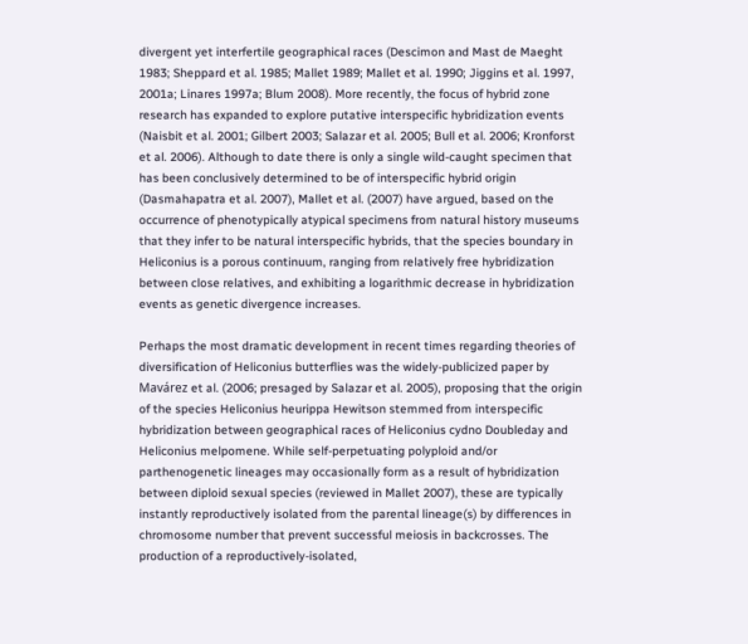divergent yet interfertile geographical races (Descimon and Mast de Maeght 1983; Sheppard et al. 1985; Mallet 1989; Mallet et al. 1990; Jiggins et al. 1997, 2001a; Linares 1997a; Blum 2008). More recently, the focus of hybrid zone research has expanded to explore putative interspecific hybridization events (Naisbit et al. 2001; Gilbert 2003; Salazar et al. 2005; Bull et al. 2006; Kronforst et al. 2006). Although to date there is only a single wild-caught specimen that has been conclusively determined to be of interspecific hybrid origin (Dasmahapatra et al. 2007), Mallet et al. (2007) have argued, based on the occurrence of phenotypically atypical specimens from natural history museums that they infer to be natural interspecific hybrids, that the species boundary in Heliconius is a porous continuum, ranging from relatively free hybridization between close relatives, and exhibiting a logarithmic decrease in hybridization events as genetic divergence increases.

Perhaps the most dramatic development in recent times regarding theories of diversification of Heliconius butterflies was the widely-publicized paper by Mavárez et al. (2006; presaged by Salazar et al. 2005), proposing that the origin of the species Heliconius heurippa Hewitson stemmed from interspecific hybridization between geographical races of Heliconius cydno Doubleday and Heliconius melpomene. While self-perpetuating polyploid and/or parthenogenetic lineages may occasionally form as a result of hybridization between diploid sexual species (reviewed in Mallet 2007), these are typically instantly reproductively isolated from the parental lineage(s) by differences in chromosome number that prevent successful meiosis in backcrosses. The production of a reproductively-isolated,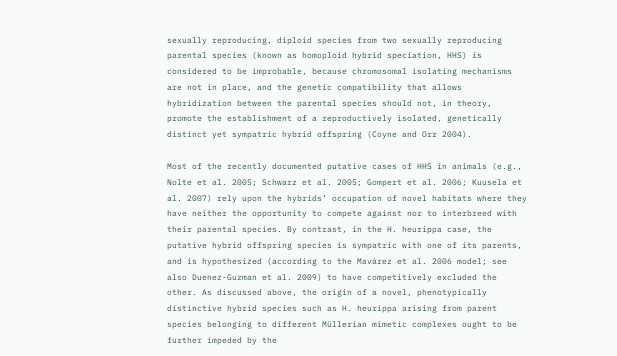sexually reproducing, diploid species from two sexually reproducing parental species (known as homoploid hybrid speciation, HHS) is considered to be improbable, because chromosomal isolating mechanisms are not in place, and the genetic compatibility that allows hybridization between the parental species should not, in theory, promote the establishment of a reproductively isolated, genetically distinct yet sympatric hybrid offspring (Coyne and Orr 2004).

Most of the recently documented putative cases of HHS in animals (e.g., Nolte et al. 2005; Schwarz et al. 2005; Gompert et al. 2006; Kuusela et al. 2007) rely upon the hybrids’ occupation of novel habitats where they have neither the opportunity to compete against nor to interbreed with their parental species. By contrast, in the H. heurippa case, the putative hybrid offspring species is sympatric with one of its parents, and is hypothesized (according to the Mavárez et al. 2006 model; see also Duenez-Guzman et al. 2009) to have competitively excluded the other. As discussed above, the origin of a novel, phenotypically distinctive hybrid species such as H. heurippa arising from parent species belonging to different Müllerian mimetic complexes ought to be further impeded by the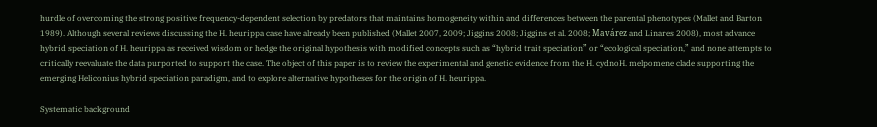hurdle of overcoming the strong positive frequency-dependent selection by predators that maintains homogeneity within and differences between the parental phenotypes (Mallet and Barton 1989). Although several reviews discussing the H. heurippa case have already been published (Mallet 2007, 2009; Jiggins 2008; Jiggins et al. 2008; Mavárez and Linares 2008), most advance hybrid speciation of H. heurippa as received wisdom or hedge the original hypothesis with modified concepts such as “hybrid trait speciation” or “ecological speciation,” and none attempts to critically reevaluate the data purported to support the case. The object of this paper is to review the experimental and genetic evidence from the H. cydnoH. melpomene clade supporting the emerging Heliconius hybrid speciation paradigm, and to explore alternative hypotheses for the origin of H. heurippa.

Systematic background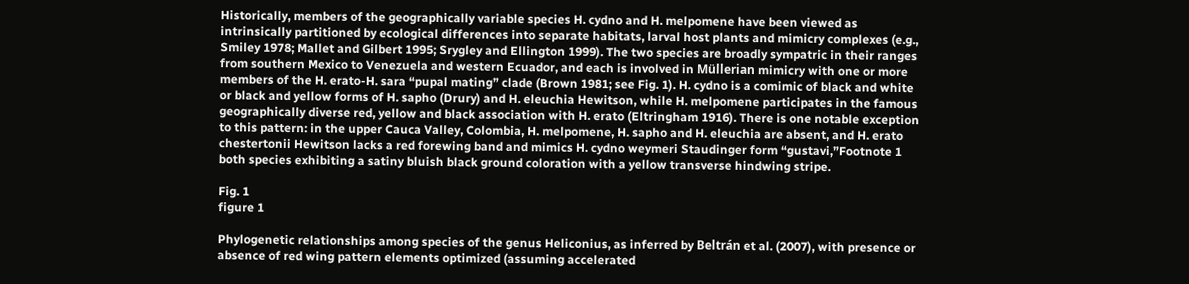Historically, members of the geographically variable species H. cydno and H. melpomene have been viewed as intrinsically partitioned by ecological differences into separate habitats, larval host plants and mimicry complexes (e.g., Smiley 1978; Mallet and Gilbert 1995; Srygley and Ellington 1999). The two species are broadly sympatric in their ranges from southern Mexico to Venezuela and western Ecuador, and each is involved in Müllerian mimicry with one or more members of the H. erato-H. sara “pupal mating” clade (Brown 1981; see Fig. 1). H. cydno is a comimic of black and white or black and yellow forms of H. sapho (Drury) and H. eleuchia Hewitson, while H. melpomene participates in the famous geographically diverse red, yellow and black association with H. erato (Eltringham 1916). There is one notable exception to this pattern: in the upper Cauca Valley, Colombia, H. melpomene, H. sapho and H. eleuchia are absent, and H. erato chestertonii Hewitson lacks a red forewing band and mimics H. cydno weymeri Staudinger form “gustavi,”Footnote 1 both species exhibiting a satiny bluish black ground coloration with a yellow transverse hindwing stripe.

Fig. 1
figure 1

Phylogenetic relationships among species of the genus Heliconius, as inferred by Beltrán et al. (2007), with presence or absence of red wing pattern elements optimized (assuming accelerated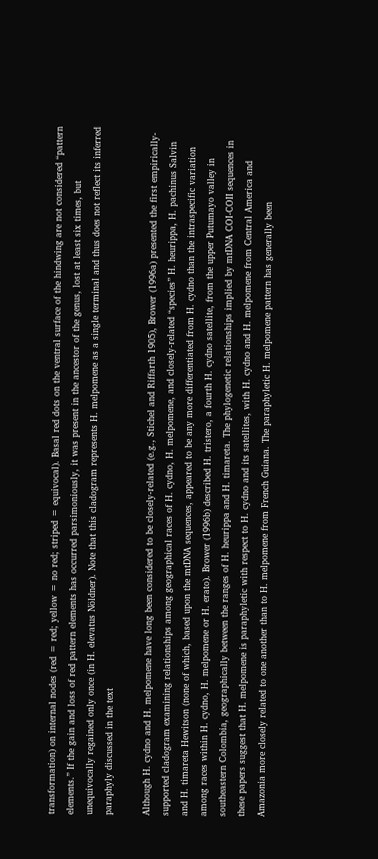transformation) on internal nodes (red = red; yellow = no red; striped = equivocal). Basal red dots on the ventral surface of the hindwing are not considered “pattern elements.” If the gain and loss of red pattern elements has occurred parsimoniously, it was present in the ancestor of the genus, lost at least six times, but unequivocally regained only once (in H. elevatus Nöldner). Note that this cladogram represents H. melpomene as a single terminal and thus does not reflect its inferred paraphyly discussed in the text

Although H. cydno and H. melpomene have long been considered to be closely-related (e.g., Stichel and Riffarth 1905), Brower (1996a) presented the first empirically-supported cladogram examining relationships among geographical races of H. cydno, H. melpomene, and closely-related “species” H. heurippa, H. pachinus Salvin and H. timareta Hewitson (none of which, based upon the mtDNA sequences, appeared to be any more differentiated from H. cydno than the intraspecific variation among races within H. cydno, H. melpomene or H. erato). Brower (1996b) described H. tristero, a fourth H. cydno satellite, from the upper Putumayo valley in southeastern Colombia, geographically between the ranges of H. heurippa and H. timareta. The phylogenetic relationships implied by mtDNA COI-COII sequences in these papers suggest that H. melpomene is paraphyletic with respect to H. cydno and its satellites, with H. cydno and H. melpomene from Central America and Amazonia more closely related to one another than to H. melpomene from French Guiana. The paraphyletic H. melpomene pattern has generally been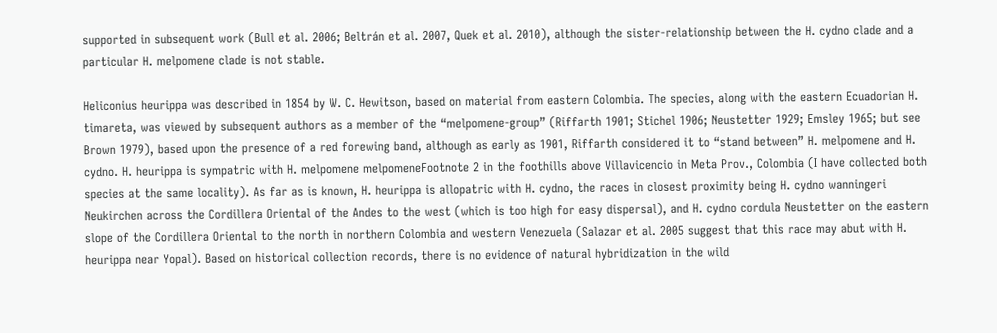supported in subsequent work (Bull et al. 2006; Beltrán et al. 2007, Quek et al. 2010), although the sister-relationship between the H. cydno clade and a particular H. melpomene clade is not stable.

Heliconius heurippa was described in 1854 by W. C. Hewitson, based on material from eastern Colombia. The species, along with the eastern Ecuadorian H. timareta, was viewed by subsequent authors as a member of the “melpomene-group” (Riffarth 1901; Stichel 1906; Neustetter 1929; Emsley 1965; but see Brown 1979), based upon the presence of a red forewing band, although as early as 1901, Riffarth considered it to “stand between” H. melpomene and H. cydno. H. heurippa is sympatric with H. melpomene melpomeneFootnote 2 in the foothills above Villavicencio in Meta Prov., Colombia (I have collected both species at the same locality). As far as is known, H. heurippa is allopatric with H. cydno, the races in closest proximity being H. cydno wanningeri Neukirchen across the Cordillera Oriental of the Andes to the west (which is too high for easy dispersal), and H. cydno cordula Neustetter on the eastern slope of the Cordillera Oriental to the north in northern Colombia and western Venezuela (Salazar et al. 2005 suggest that this race may abut with H. heurippa near Yopal). Based on historical collection records, there is no evidence of natural hybridization in the wild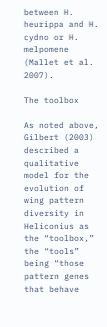between H. heurippa and H. cydno or H. melpomene (Mallet et al. 2007).

The toolbox

As noted above, Gilbert (2003) described a qualitative model for the evolution of wing pattern diversity in Heliconius as the “toolbox,” the “tools” being “those pattern genes that behave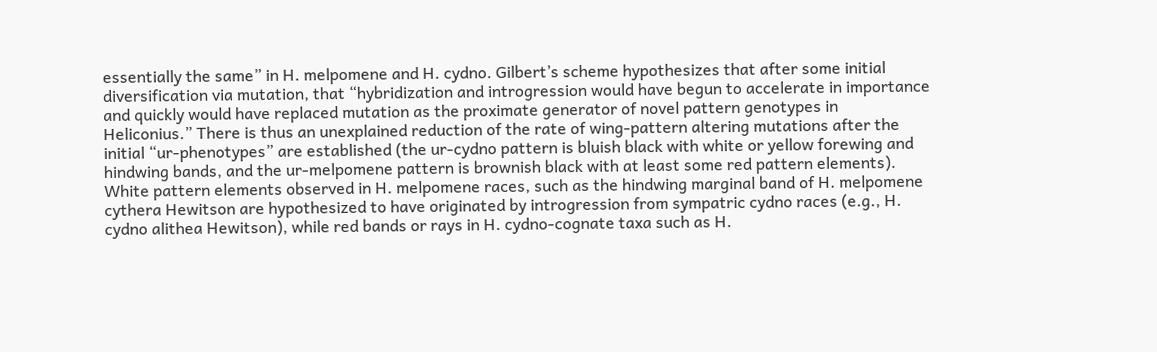essentially the same” in H. melpomene and H. cydno. Gilbert’s scheme hypothesizes that after some initial diversification via mutation, that “hybridization and introgression would have begun to accelerate in importance and quickly would have replaced mutation as the proximate generator of novel pattern genotypes in Heliconius.” There is thus an unexplained reduction of the rate of wing-pattern altering mutations after the initial “ur-phenotypes” are established (the ur-cydno pattern is bluish black with white or yellow forewing and hindwing bands, and the ur-melpomene pattern is brownish black with at least some red pattern elements). White pattern elements observed in H. melpomene races, such as the hindwing marginal band of H. melpomene cythera Hewitson are hypothesized to have originated by introgression from sympatric cydno races (e.g., H. cydno alithea Hewitson), while red bands or rays in H. cydno-cognate taxa such as H.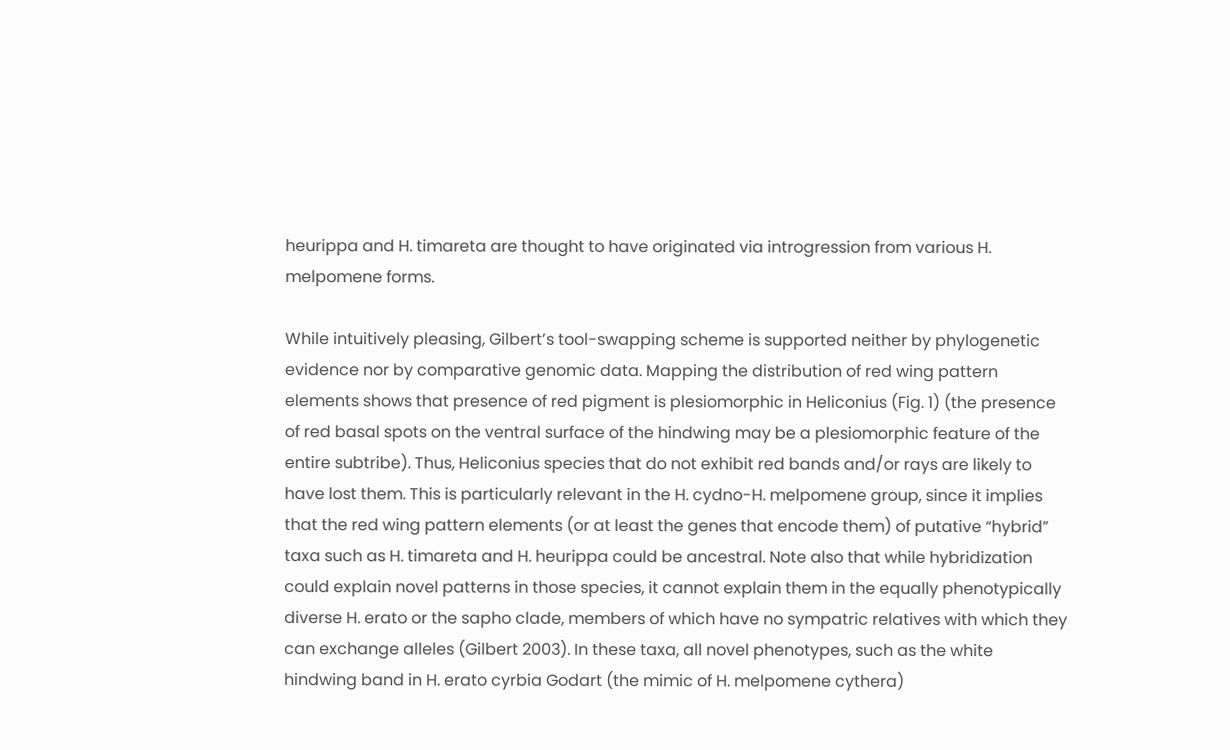heurippa and H. timareta are thought to have originated via introgression from various H. melpomene forms.

While intuitively pleasing, Gilbert’s tool-swapping scheme is supported neither by phylogenetic evidence nor by comparative genomic data. Mapping the distribution of red wing pattern elements shows that presence of red pigment is plesiomorphic in Heliconius (Fig. 1) (the presence of red basal spots on the ventral surface of the hindwing may be a plesiomorphic feature of the entire subtribe). Thus, Heliconius species that do not exhibit red bands and/or rays are likely to have lost them. This is particularly relevant in the H. cydno-H. melpomene group, since it implies that the red wing pattern elements (or at least the genes that encode them) of putative “hybrid” taxa such as H. timareta and H. heurippa could be ancestral. Note also that while hybridization could explain novel patterns in those species, it cannot explain them in the equally phenotypically diverse H. erato or the sapho clade, members of which have no sympatric relatives with which they can exchange alleles (Gilbert 2003). In these taxa, all novel phenotypes, such as the white hindwing band in H. erato cyrbia Godart (the mimic of H. melpomene cythera)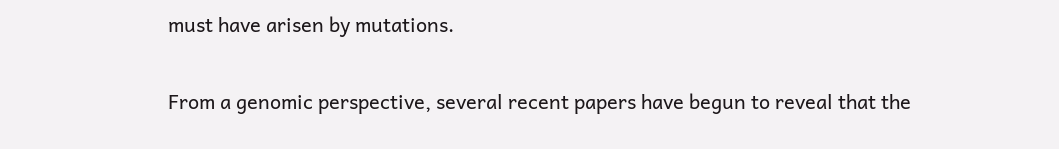must have arisen by mutations.

From a genomic perspective, several recent papers have begun to reveal that the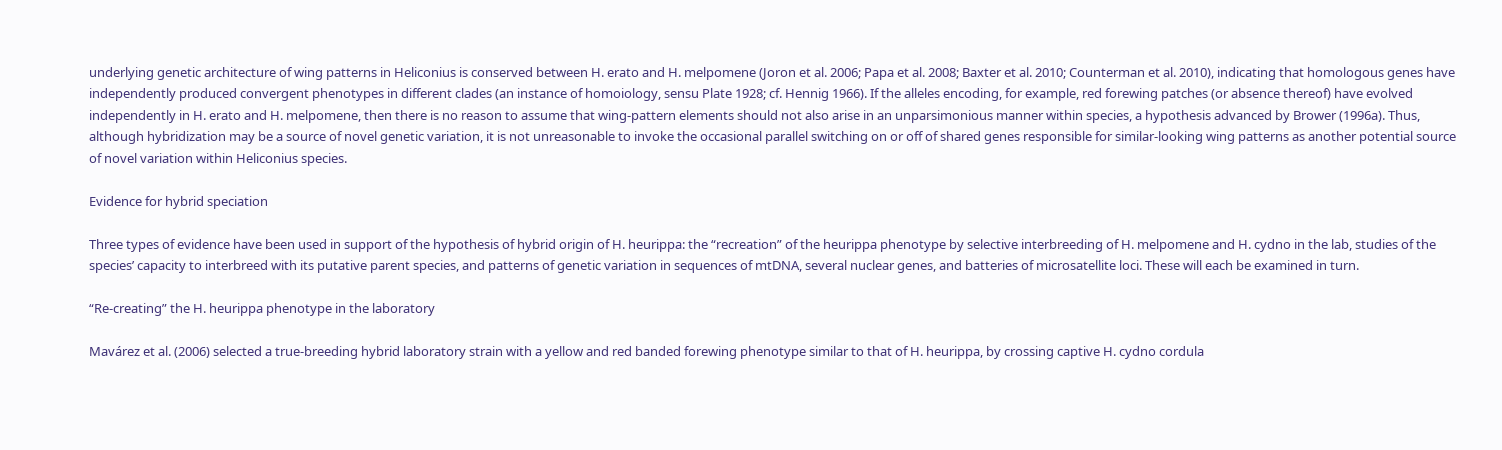underlying genetic architecture of wing patterns in Heliconius is conserved between H. erato and H. melpomene (Joron et al. 2006; Papa et al. 2008; Baxter et al. 2010; Counterman et al. 2010), indicating that homologous genes have independently produced convergent phenotypes in different clades (an instance of homoiology, sensu Plate 1928; cf. Hennig 1966). If the alleles encoding, for example, red forewing patches (or absence thereof) have evolved independently in H. erato and H. melpomene, then there is no reason to assume that wing-pattern elements should not also arise in an unparsimonious manner within species, a hypothesis advanced by Brower (1996a). Thus, although hybridization may be a source of novel genetic variation, it is not unreasonable to invoke the occasional parallel switching on or off of shared genes responsible for similar-looking wing patterns as another potential source of novel variation within Heliconius species.

Evidence for hybrid speciation

Three types of evidence have been used in support of the hypothesis of hybrid origin of H. heurippa: the “recreation” of the heurippa phenotype by selective interbreeding of H. melpomene and H. cydno in the lab, studies of the species’ capacity to interbreed with its putative parent species, and patterns of genetic variation in sequences of mtDNA, several nuclear genes, and batteries of microsatellite loci. These will each be examined in turn.

“Re-creating” the H. heurippa phenotype in the laboratory

Mavárez et al. (2006) selected a true-breeding hybrid laboratory strain with a yellow and red banded forewing phenotype similar to that of H. heurippa, by crossing captive H. cydno cordula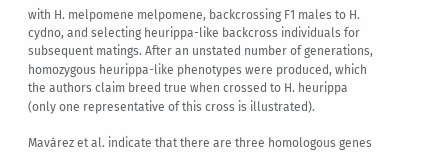with H. melpomene melpomene, backcrossing F1 males to H. cydno, and selecting heurippa-like backcross individuals for subsequent matings. After an unstated number of generations, homozygous heurippa-like phenotypes were produced, which the authors claim breed true when crossed to H. heurippa (only one representative of this cross is illustrated).

Mavárez et al. indicate that there are three homologous genes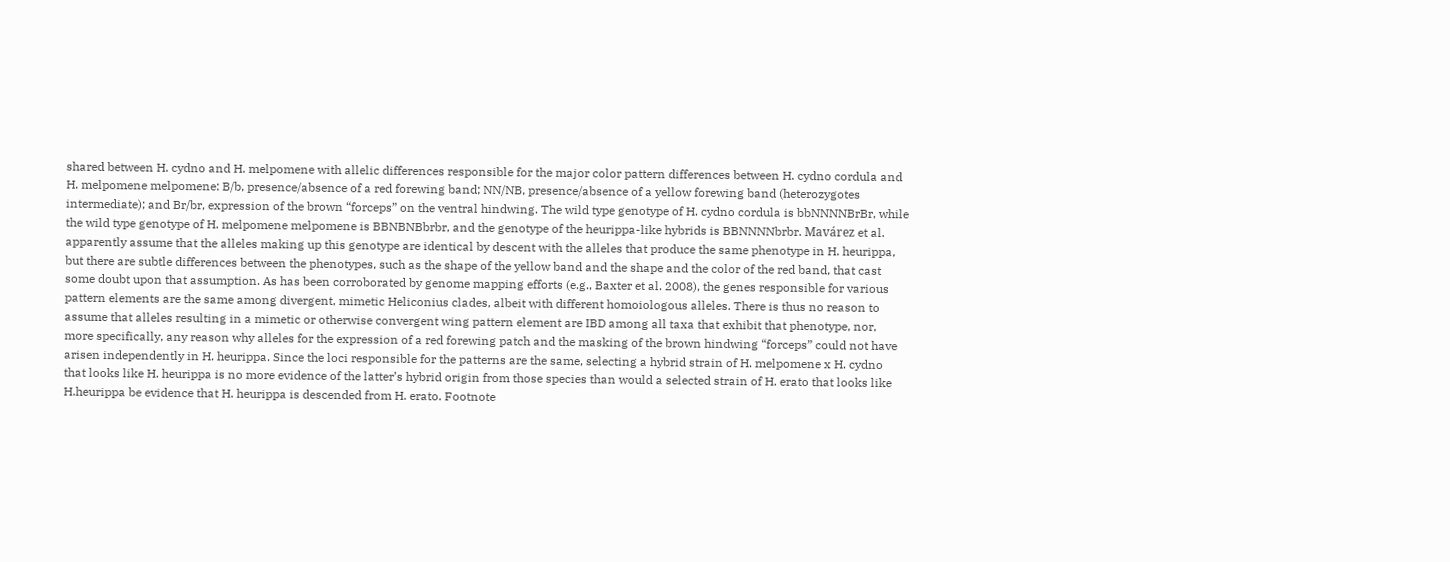shared between H. cydno and H. melpomene with allelic differences responsible for the major color pattern differences between H. cydno cordula and H. melpomene melpomene: B/b, presence/absence of a red forewing band; NN/NB, presence/absence of a yellow forewing band (heterozygotes intermediate); and Br/br, expression of the brown “forceps” on the ventral hindwing. The wild type genotype of H. cydno cordula is bbNNNNBrBr, while the wild type genotype of H. melpomene melpomene is BBNBNBbrbr, and the genotype of the heurippa-like hybrids is BBNNNNbrbr. Mavárez et al. apparently assume that the alleles making up this genotype are identical by descent with the alleles that produce the same phenotype in H. heurippa, but there are subtle differences between the phenotypes, such as the shape of the yellow band and the shape and the color of the red band, that cast some doubt upon that assumption. As has been corroborated by genome mapping efforts (e.g., Baxter et al. 2008), the genes responsible for various pattern elements are the same among divergent, mimetic Heliconius clades, albeit with different homoiologous alleles. There is thus no reason to assume that alleles resulting in a mimetic or otherwise convergent wing pattern element are IBD among all taxa that exhibit that phenotype, nor, more specifically, any reason why alleles for the expression of a red forewing patch and the masking of the brown hindwing “forceps” could not have arisen independently in H. heurippa. Since the loci responsible for the patterns are the same, selecting a hybrid strain of H. melpomene x H. cydno that looks like H. heurippa is no more evidence of the latter’s hybrid origin from those species than would a selected strain of H. erato that looks like H.heurippa be evidence that H. heurippa is descended from H. erato. Footnote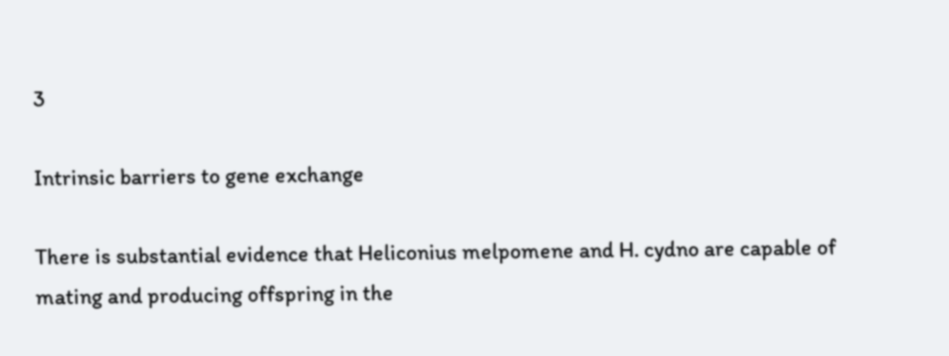3

Intrinsic barriers to gene exchange

There is substantial evidence that Heliconius melpomene and H. cydno are capable of mating and producing offspring in the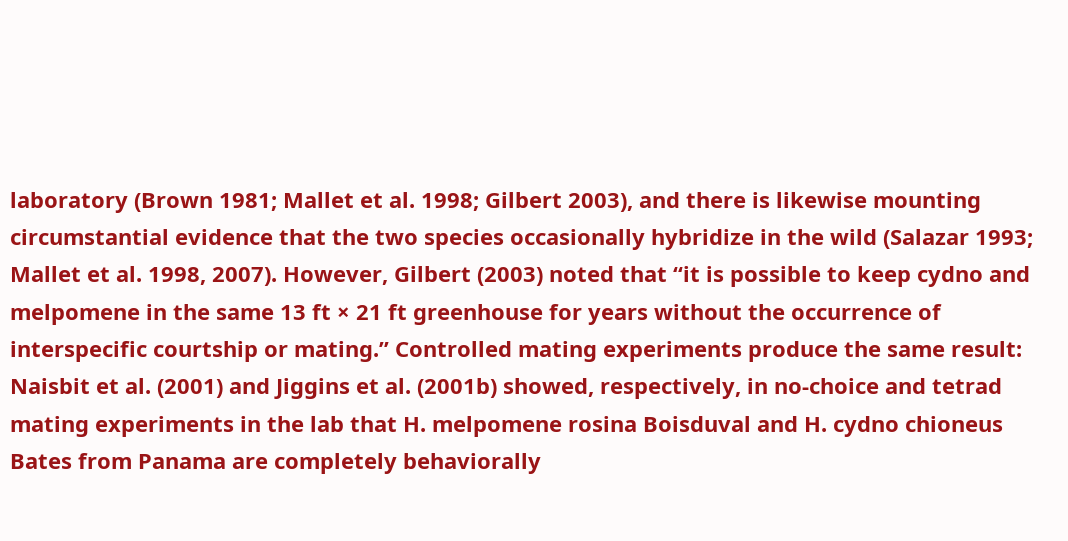laboratory (Brown 1981; Mallet et al. 1998; Gilbert 2003), and there is likewise mounting circumstantial evidence that the two species occasionally hybridize in the wild (Salazar 1993; Mallet et al. 1998, 2007). However, Gilbert (2003) noted that “it is possible to keep cydno and melpomene in the same 13 ft × 21 ft greenhouse for years without the occurrence of interspecific courtship or mating.” Controlled mating experiments produce the same result: Naisbit et al. (2001) and Jiggins et al. (2001b) showed, respectively, in no-choice and tetrad mating experiments in the lab that H. melpomene rosina Boisduval and H. cydno chioneus Bates from Panama are completely behaviorally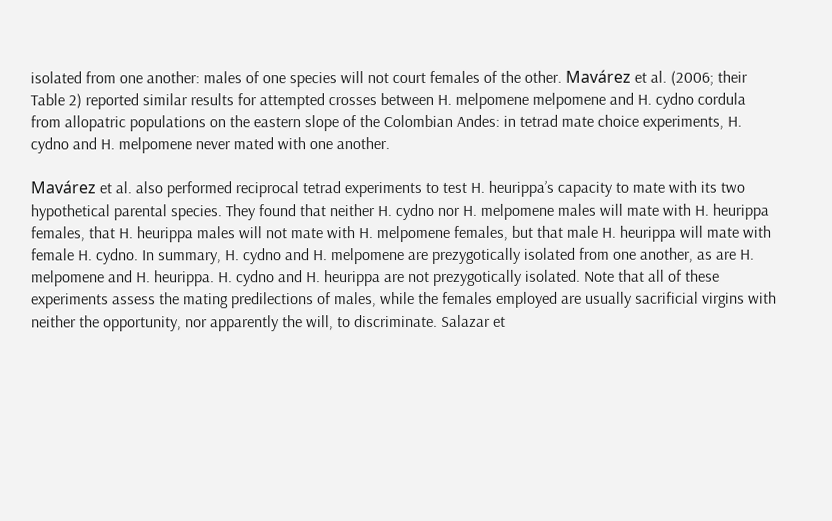isolated from one another: males of one species will not court females of the other. Mavárez et al. (2006; their Table 2) reported similar results for attempted crosses between H. melpomene melpomene and H. cydno cordula from allopatric populations on the eastern slope of the Colombian Andes: in tetrad mate choice experiments, H. cydno and H. melpomene never mated with one another.

Mavárez et al. also performed reciprocal tetrad experiments to test H. heurippa’s capacity to mate with its two hypothetical parental species. They found that neither H. cydno nor H. melpomene males will mate with H. heurippa females, that H. heurippa males will not mate with H. melpomene females, but that male H. heurippa will mate with female H. cydno. In summary, H. cydno and H. melpomene are prezygotically isolated from one another, as are H. melpomene and H. heurippa. H. cydno and H. heurippa are not prezygotically isolated. Note that all of these experiments assess the mating predilections of males, while the females employed are usually sacrificial virgins with neither the opportunity, nor apparently the will, to discriminate. Salazar et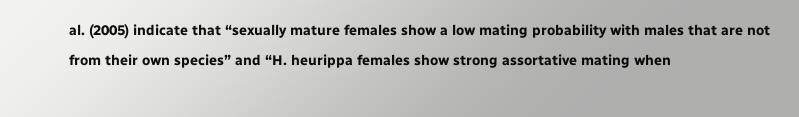al. (2005) indicate that “sexually mature females show a low mating probability with males that are not from their own species” and “H. heurippa females show strong assortative mating when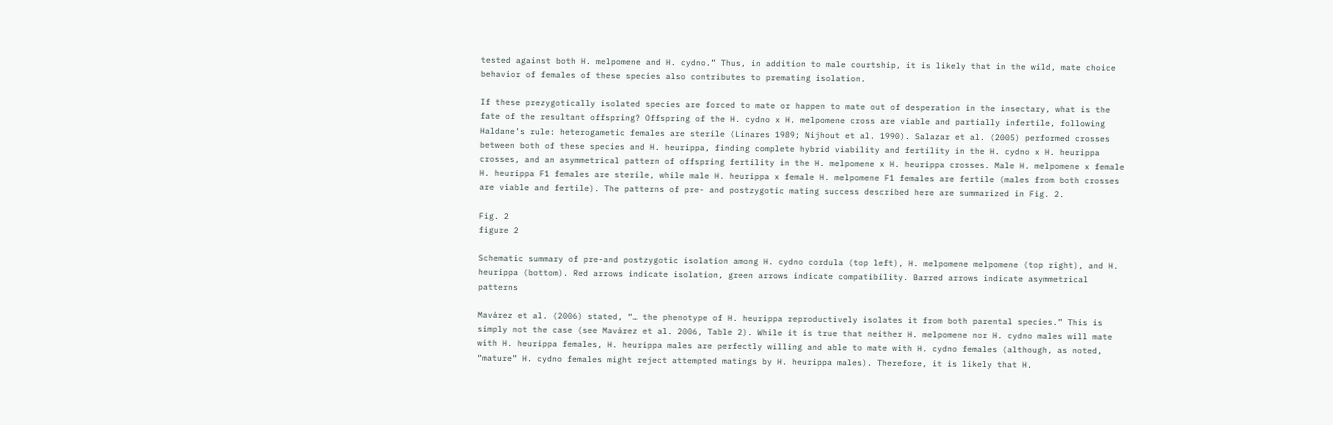tested against both H. melpomene and H. cydno.” Thus, in addition to male courtship, it is likely that in the wild, mate choice behavior of females of these species also contributes to premating isolation.

If these prezygotically isolated species are forced to mate or happen to mate out of desperation in the insectary, what is the fate of the resultant offspring? Offspring of the H. cydno x H. melpomene cross are viable and partially infertile, following Haldane’s rule: heterogametic females are sterile (Linares 1989; Nijhout et al. 1990). Salazar et al. (2005) performed crosses between both of these species and H. heurippa, finding complete hybrid viability and fertility in the H. cydno x H. heurippa crosses, and an asymmetrical pattern of offspring fertility in the H. melpomene x H. heurippa crosses. Male H. melpomene x female H. heurippa F1 females are sterile, while male H. heurippa x female H. melpomene F1 females are fertile (males from both crosses are viable and fertile). The patterns of pre- and postzygotic mating success described here are summarized in Fig. 2.

Fig. 2
figure 2

Schematic summary of pre-and postzygotic isolation among H. cydno cordula (top left), H. melpomene melpomene (top right), and H. heurippa (bottom). Red arrows indicate isolation, green arrows indicate compatibility. Barred arrows indicate asymmetrical patterns

Mavárez et al. (2006) stated, “… the phenotype of H. heurippa reproductively isolates it from both parental species.” This is simply not the case (see Mavárez et al. 2006, Table 2). While it is true that neither H. melpomene nor H. cydno males will mate with H. heurippa females, H. heurippa males are perfectly willing and able to mate with H. cydno females (although, as noted, “mature” H. cydno females might reject attempted matings by H. heurippa males). Therefore, it is likely that H.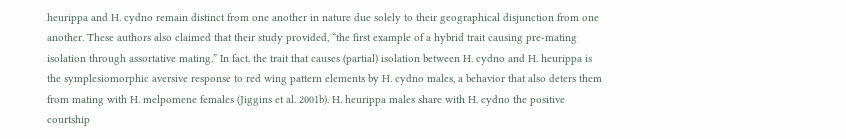heurippa and H. cydno remain distinct from one another in nature due solely to their geographical disjunction from one another. These authors also claimed that their study provided, “the first example of a hybrid trait causing pre-mating isolation through assortative mating.” In fact, the trait that causes (partial) isolation between H. cydno and H. heurippa is the symplesiomorphic aversive response to red wing pattern elements by H. cydno males, a behavior that also deters them from mating with H. melpomene females (Jiggins et al. 2001b). H. heurippa males share with H. cydno the positive courtship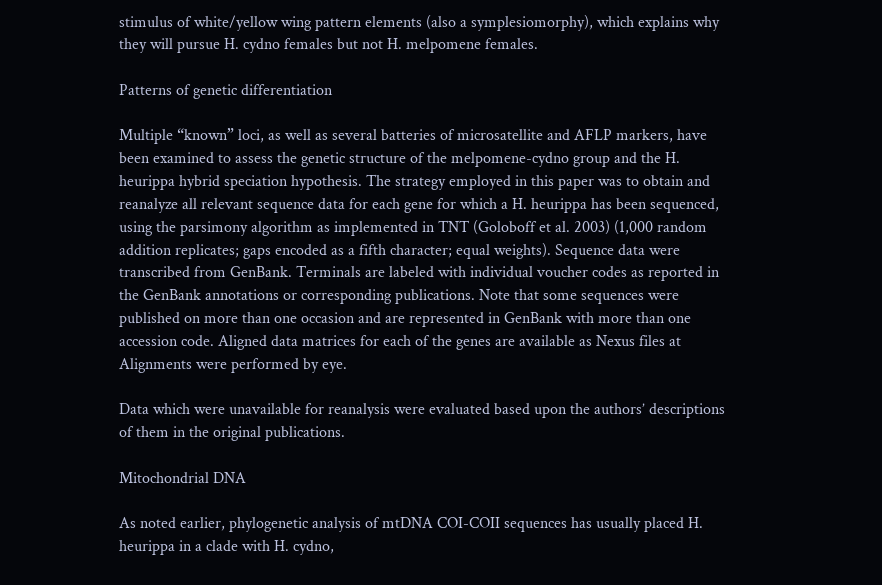stimulus of white/yellow wing pattern elements (also a symplesiomorphy), which explains why they will pursue H. cydno females but not H. melpomene females.

Patterns of genetic differentiation

Multiple “known” loci, as well as several batteries of microsatellite and AFLP markers, have been examined to assess the genetic structure of the melpomene-cydno group and the H. heurippa hybrid speciation hypothesis. The strategy employed in this paper was to obtain and reanalyze all relevant sequence data for each gene for which a H. heurippa has been sequenced, using the parsimony algorithm as implemented in TNT (Goloboff et al. 2003) (1,000 random addition replicates; gaps encoded as a fifth character; equal weights). Sequence data were transcribed from GenBank. Terminals are labeled with individual voucher codes as reported in the GenBank annotations or corresponding publications. Note that some sequences were published on more than one occasion and are represented in GenBank with more than one accession code. Aligned data matrices for each of the genes are available as Nexus files at Alignments were performed by eye.

Data which were unavailable for reanalysis were evaluated based upon the authors’ descriptions of them in the original publications.

Mitochondrial DNA

As noted earlier, phylogenetic analysis of mtDNA COI-COII sequences has usually placed H. heurippa in a clade with H. cydno,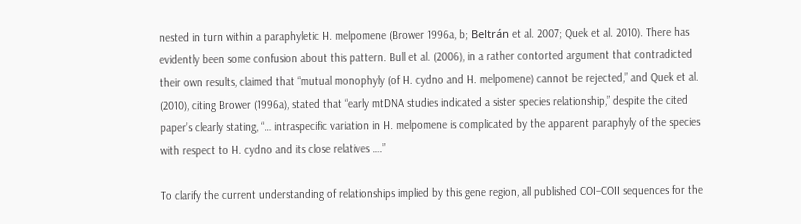nested in turn within a paraphyletic H. melpomene (Brower 1996a, b; Beltrán et al. 2007; Quek et al. 2010). There has evidently been some confusion about this pattern. Bull et al. (2006), in a rather contorted argument that contradicted their own results, claimed that “mutual monophyly (of H. cydno and H. melpomene) cannot be rejected,” and Quek et al. (2010), citing Brower (1996a), stated that “early mtDNA studies indicated a sister species relationship,” despite the cited paper’s clearly stating, “… intraspecific variation in H. melpomene is complicated by the apparent paraphyly of the species with respect to H. cydno and its close relatives ….”

To clarify the current understanding of relationships implied by this gene region, all published COI–COII sequences for the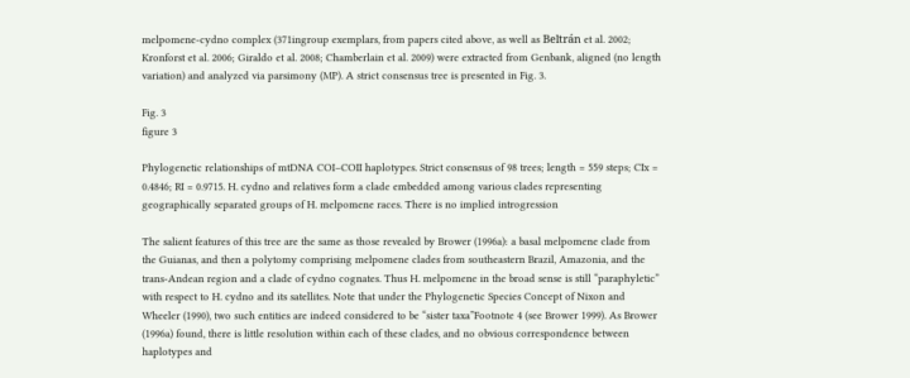melpomene-cydno complex (371ingroup exemplars, from papers cited above, as well as Beltrán et al. 2002; Kronforst et al. 2006; Giraldo et al. 2008; Chamberlain et al. 2009) were extracted from Genbank, aligned (no length variation) and analyzed via parsimony (MP). A strict consensus tree is presented in Fig. 3.

Fig. 3
figure 3

Phylogenetic relationships of mtDNA COI–COII haplotypes. Strict consensus of 98 trees; length = 559 steps; CIx = 0.4846; RI = 0.9715. H. cydno and relatives form a clade embedded among various clades representing geographically separated groups of H. melpomene races. There is no implied introgression

The salient features of this tree are the same as those revealed by Brower (1996a): a basal melpomene clade from the Guianas, and then a polytomy comprising melpomene clades from southeastern Brazil, Amazonia, and the trans-Andean region and a clade of cydno cognates. Thus H. melpomene in the broad sense is still “paraphyletic” with respect to H. cydno and its satellites. Note that under the Phylogenetic Species Concept of Nixon and Wheeler (1990), two such entities are indeed considered to be “sister taxa”Footnote 4 (see Brower 1999). As Brower (1996a) found, there is little resolution within each of these clades, and no obvious correspondence between haplotypes and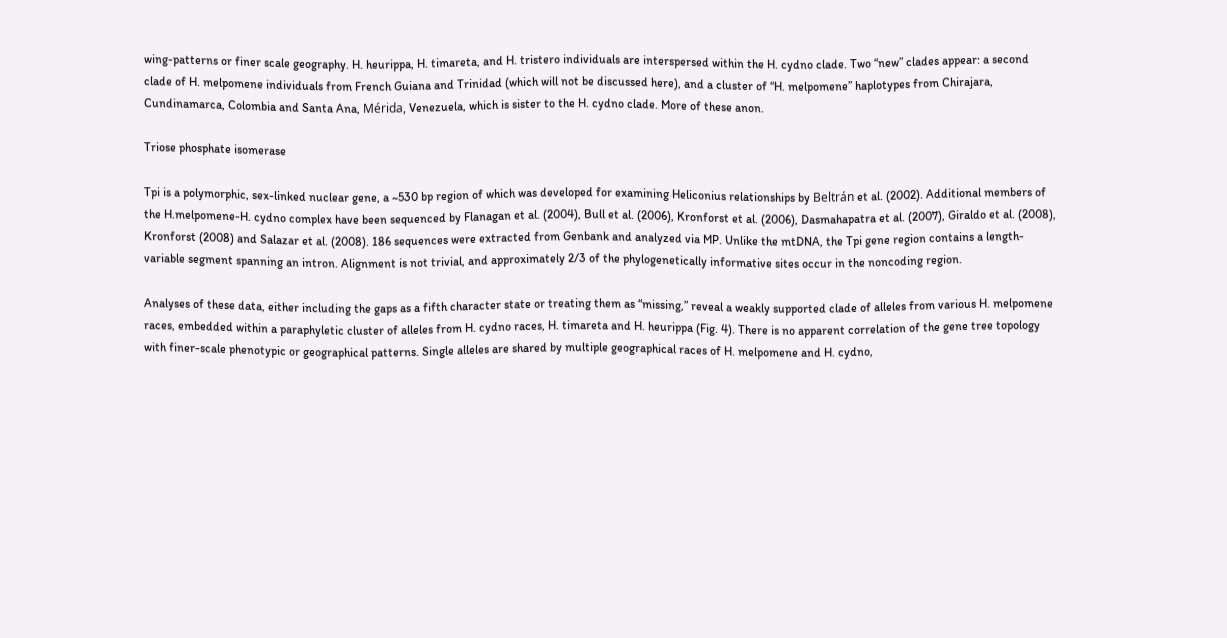wing-patterns or finer scale geography. H. heurippa, H. timareta, and H. tristero individuals are interspersed within the H. cydno clade. Two “new” clades appear: a second clade of H. melpomene individuals from French Guiana and Trinidad (which will not be discussed here), and a cluster of “H. melpomene” haplotypes from Chirajara, Cundinamarca, Colombia and Santa Ana, Mérida, Venezuela, which is sister to the H. cydno clade. More of these anon.

Triose phosphate isomerase

Tpi is a polymorphic, sex-linked nuclear gene, a ~530 bp region of which was developed for examining Heliconius relationships by Beltrán et al. (2002). Additional members of the H.melpomene-H. cydno complex have been sequenced by Flanagan et al. (2004), Bull et al. (2006), Kronforst et al. (2006), Dasmahapatra et al. (2007), Giraldo et al. (2008), Kronforst (2008) and Salazar et al. (2008). 186 sequences were extracted from Genbank and analyzed via MP. Unlike the mtDNA, the Tpi gene region contains a length-variable segment spanning an intron. Alignment is not trivial, and approximately 2/3 of the phylogenetically informative sites occur in the noncoding region.

Analyses of these data, either including the gaps as a fifth character state or treating them as “missing,” reveal a weakly supported clade of alleles from various H. melpomene races, embedded within a paraphyletic cluster of alleles from H. cydno races, H. timareta and H. heurippa (Fig. 4). There is no apparent correlation of the gene tree topology with finer-scale phenotypic or geographical patterns. Single alleles are shared by multiple geographical races of H. melpomene and H. cydno,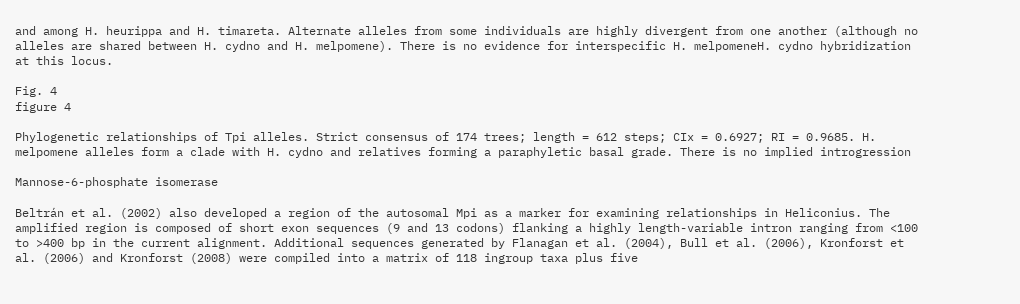and among H. heurippa and H. timareta. Alternate alleles from some individuals are highly divergent from one another (although no alleles are shared between H. cydno and H. melpomene). There is no evidence for interspecific H. melpomeneH. cydno hybridization at this locus.

Fig. 4
figure 4

Phylogenetic relationships of Tpi alleles. Strict consensus of 174 trees; length = 612 steps; CIx = 0.6927; RI = 0.9685. H. melpomene alleles form a clade with H. cydno and relatives forming a paraphyletic basal grade. There is no implied introgression

Mannose-6-phosphate isomerase

Beltrán et al. (2002) also developed a region of the autosomal Mpi as a marker for examining relationships in Heliconius. The amplified region is composed of short exon sequences (9 and 13 codons) flanking a highly length-variable intron ranging from <100 to >400 bp in the current alignment. Additional sequences generated by Flanagan et al. (2004), Bull et al. (2006), Kronforst et al. (2006) and Kronforst (2008) were compiled into a matrix of 118 ingroup taxa plus five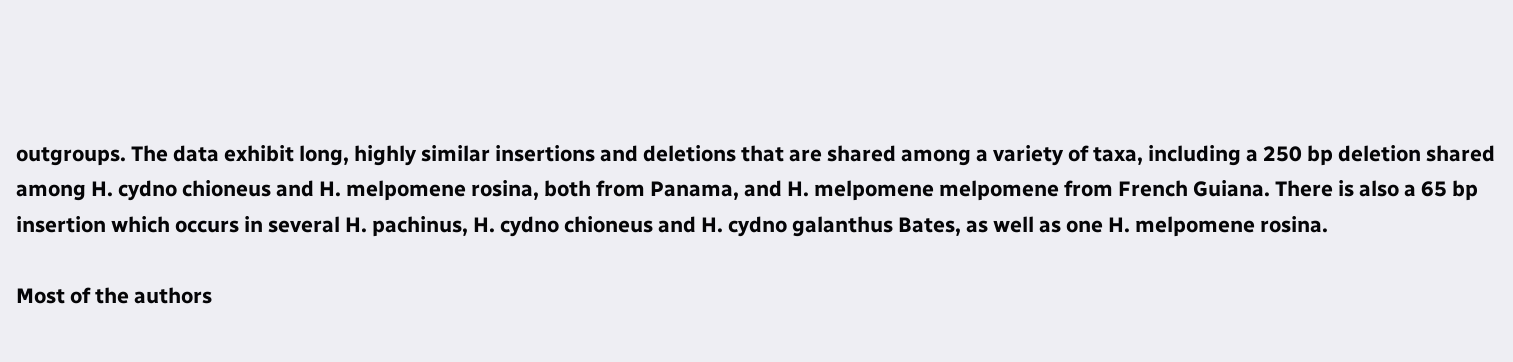outgroups. The data exhibit long, highly similar insertions and deletions that are shared among a variety of taxa, including a 250 bp deletion shared among H. cydno chioneus and H. melpomene rosina, both from Panama, and H. melpomene melpomene from French Guiana. There is also a 65 bp insertion which occurs in several H. pachinus, H. cydno chioneus and H. cydno galanthus Bates, as well as one H. melpomene rosina.

Most of the authors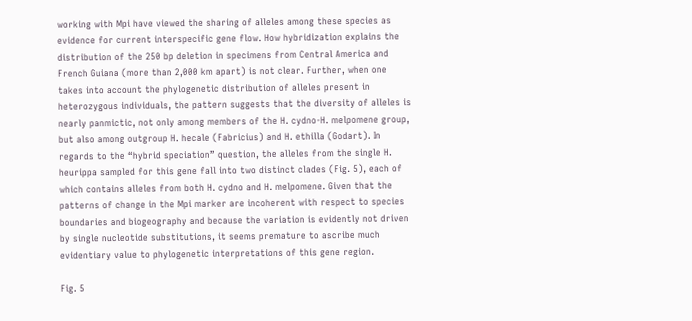working with Mpi have viewed the sharing of alleles among these species as evidence for current interspecific gene flow. How hybridization explains the distribution of the 250 bp deletion in specimens from Central America and French Guiana (more than 2,000 km apart) is not clear. Further, when one takes into account the phylogenetic distribution of alleles present in heterozygous individuals, the pattern suggests that the diversity of alleles is nearly panmictic, not only among members of the H. cydno-H. melpomene group, but also among outgroup H. hecale (Fabricius) and H. ethilla (Godart). In regards to the “hybrid speciation” question, the alleles from the single H. heurippa sampled for this gene fall into two distinct clades (Fig. 5), each of which contains alleles from both H. cydno and H. melpomene. Given that the patterns of change in the Mpi marker are incoherent with respect to species boundaries and biogeography and because the variation is evidently not driven by single nucleotide substitutions, it seems premature to ascribe much evidentiary value to phylogenetic interpretations of this gene region.

Fig. 5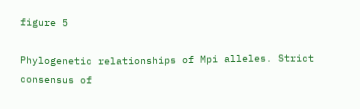figure 5

Phylogenetic relationships of Mpi alleles. Strict consensus of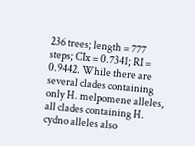236 trees; length = 777 steps; CIx = 0.7341; RI = 0.9442. While there are several clades containing only H. melpomene alleles, all clades containing H. cydno alleles also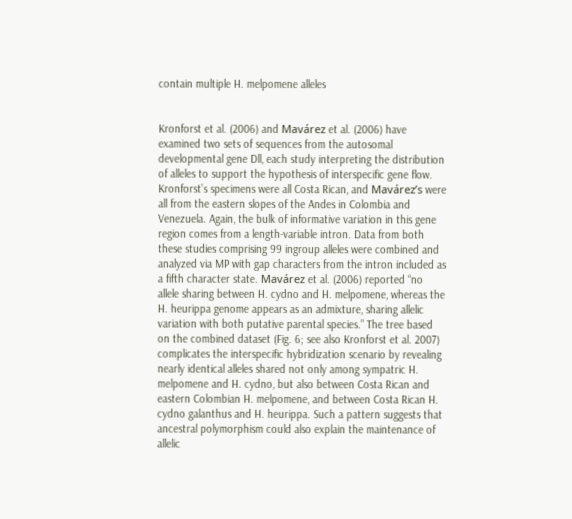contain multiple H. melpomene alleles


Kronforst et al. (2006) and Mavárez et al. (2006) have examined two sets of sequences from the autosomal developmental gene Dll, each study interpreting the distribution of alleles to support the hypothesis of interspecific gene flow. Kronforst’s specimens were all Costa Rican, and Mavárez’s were all from the eastern slopes of the Andes in Colombia and Venezuela. Again, the bulk of informative variation in this gene region comes from a length-variable intron. Data from both these studies comprising 99 ingroup alleles were combined and analyzed via MP with gap characters from the intron included as a fifth character state. Mavárez et al. (2006) reported “no allele sharing between H. cydno and H. melpomene, whereas the H. heurippa genome appears as an admixture, sharing allelic variation with both putative parental species.” The tree based on the combined dataset (Fig. 6; see also Kronforst et al. 2007) complicates the interspecific hybridization scenario by revealing nearly identical alleles shared not only among sympatric H. melpomene and H. cydno, but also between Costa Rican and eastern Colombian H. melpomene, and between Costa Rican H. cydno galanthus and H. heurippa. Such a pattern suggests that ancestral polymorphism could also explain the maintenance of allelic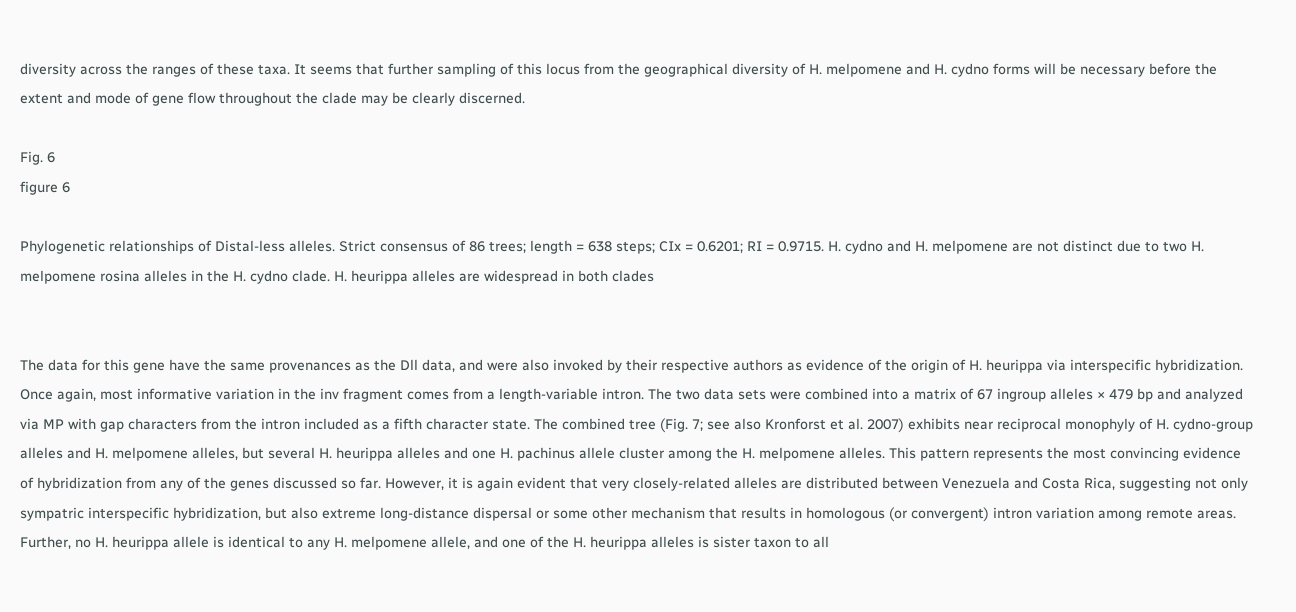diversity across the ranges of these taxa. It seems that further sampling of this locus from the geographical diversity of H. melpomene and H. cydno forms will be necessary before the extent and mode of gene flow throughout the clade may be clearly discerned.

Fig. 6
figure 6

Phylogenetic relationships of Distal-less alleles. Strict consensus of 86 trees; length = 638 steps; CIx = 0.6201; RI = 0.9715. H. cydno and H. melpomene are not distinct due to two H. melpomene rosina alleles in the H. cydno clade. H. heurippa alleles are widespread in both clades


The data for this gene have the same provenances as the Dll data, and were also invoked by their respective authors as evidence of the origin of H. heurippa via interspecific hybridization. Once again, most informative variation in the inv fragment comes from a length-variable intron. The two data sets were combined into a matrix of 67 ingroup alleles × 479 bp and analyzed via MP with gap characters from the intron included as a fifth character state. The combined tree (Fig. 7; see also Kronforst et al. 2007) exhibits near reciprocal monophyly of H. cydno-group alleles and H. melpomene alleles, but several H. heurippa alleles and one H. pachinus allele cluster among the H. melpomene alleles. This pattern represents the most convincing evidence of hybridization from any of the genes discussed so far. However, it is again evident that very closely-related alleles are distributed between Venezuela and Costa Rica, suggesting not only sympatric interspecific hybridization, but also extreme long-distance dispersal or some other mechanism that results in homologous (or convergent) intron variation among remote areas. Further, no H. heurippa allele is identical to any H. melpomene allele, and one of the H. heurippa alleles is sister taxon to all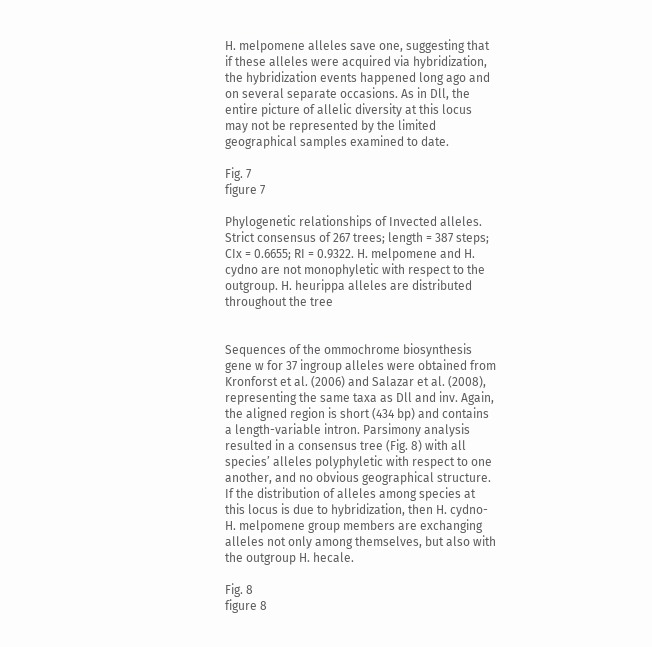H. melpomene alleles save one, suggesting that if these alleles were acquired via hybridization, the hybridization events happened long ago and on several separate occasions. As in Dll, the entire picture of allelic diversity at this locus may not be represented by the limited geographical samples examined to date.

Fig. 7
figure 7

Phylogenetic relationships of Invected alleles. Strict consensus of 267 trees; length = 387 steps; CIx = 0.6655; RI = 0.9322. H. melpomene and H. cydno are not monophyletic with respect to the outgroup. H. heurippa alleles are distributed throughout the tree


Sequences of the ommochrome biosynthesis gene w for 37 ingroup alleles were obtained from Kronforst et al. (2006) and Salazar et al. (2008), representing the same taxa as Dll and inv. Again, the aligned region is short (434 bp) and contains a length-variable intron. Parsimony analysis resulted in a consensus tree (Fig. 8) with all species’ alleles polyphyletic with respect to one another, and no obvious geographical structure. If the distribution of alleles among species at this locus is due to hybridization, then H. cydno- H. melpomene group members are exchanging alleles not only among themselves, but also with the outgroup H. hecale.

Fig. 8
figure 8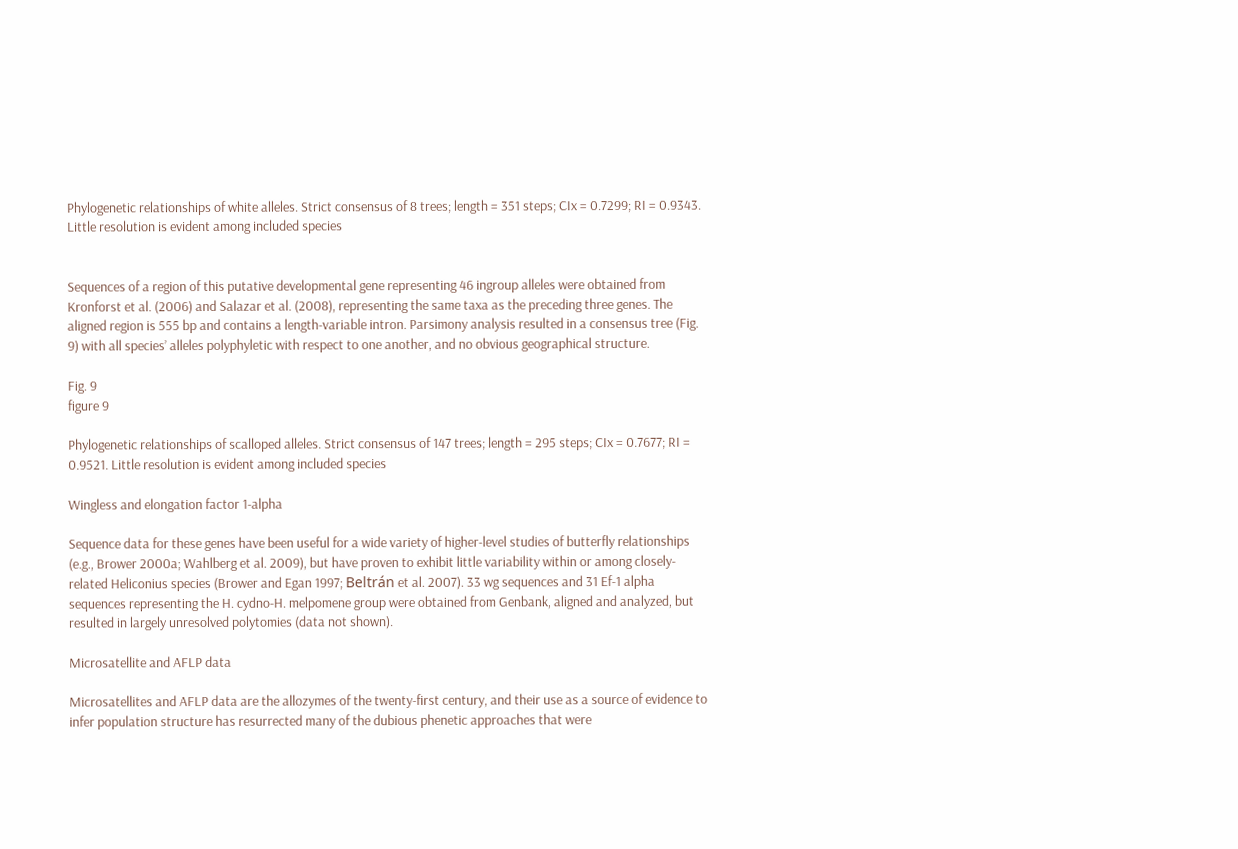Phylogenetic relationships of white alleles. Strict consensus of 8 trees; length = 351 steps; CIx = 0.7299; RI = 0.9343. Little resolution is evident among included species


Sequences of a region of this putative developmental gene representing 46 ingroup alleles were obtained from Kronforst et al. (2006) and Salazar et al. (2008), representing the same taxa as the preceding three genes. The aligned region is 555 bp and contains a length-variable intron. Parsimony analysis resulted in a consensus tree (Fig. 9) with all species’ alleles polyphyletic with respect to one another, and no obvious geographical structure.

Fig. 9
figure 9

Phylogenetic relationships of scalloped alleles. Strict consensus of 147 trees; length = 295 steps; CIx = 0.7677; RI = 0.9521. Little resolution is evident among included species

Wingless and elongation factor 1-alpha

Sequence data for these genes have been useful for a wide variety of higher-level studies of butterfly relationships (e.g., Brower 2000a; Wahlberg et al. 2009), but have proven to exhibit little variability within or among closely-related Heliconius species (Brower and Egan 1997; Beltrán et al. 2007). 33 wg sequences and 31 Ef-1 alpha sequences representing the H. cydno-H. melpomene group were obtained from Genbank, aligned and analyzed, but resulted in largely unresolved polytomies (data not shown).

Microsatellite and AFLP data

Microsatellites and AFLP data are the allozymes of the twenty-first century, and their use as a source of evidence to infer population structure has resurrected many of the dubious phenetic approaches that were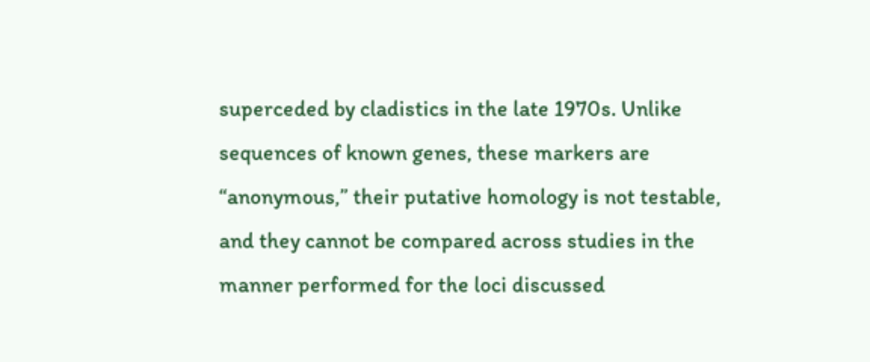superceded by cladistics in the late 1970s. Unlike sequences of known genes, these markers are “anonymous,” their putative homology is not testable, and they cannot be compared across studies in the manner performed for the loci discussed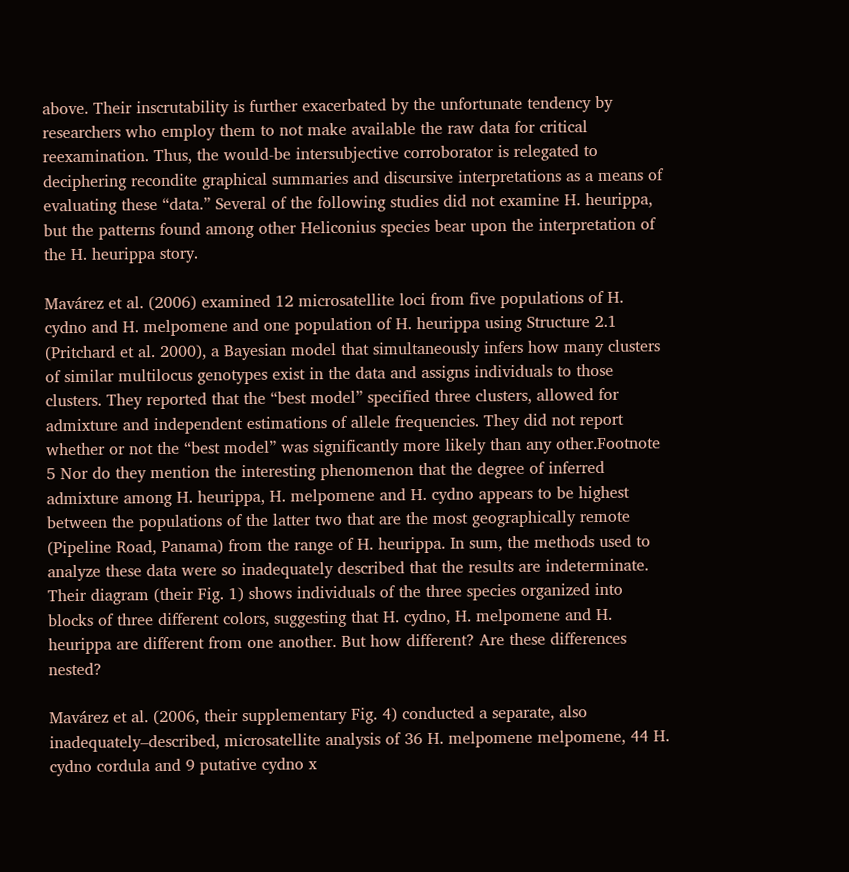above. Their inscrutability is further exacerbated by the unfortunate tendency by researchers who employ them to not make available the raw data for critical reexamination. Thus, the would-be intersubjective corroborator is relegated to deciphering recondite graphical summaries and discursive interpretations as a means of evaluating these “data.” Several of the following studies did not examine H. heurippa, but the patterns found among other Heliconius species bear upon the interpretation of the H. heurippa story.

Mavárez et al. (2006) examined 12 microsatellite loci from five populations of H. cydno and H. melpomene and one population of H. heurippa using Structure 2.1 (Pritchard et al. 2000), a Bayesian model that simultaneously infers how many clusters of similar multilocus genotypes exist in the data and assigns individuals to those clusters. They reported that the “best model” specified three clusters, allowed for admixture and independent estimations of allele frequencies. They did not report whether or not the “best model” was significantly more likely than any other.Footnote 5 Nor do they mention the interesting phenomenon that the degree of inferred admixture among H. heurippa, H. melpomene and H. cydno appears to be highest between the populations of the latter two that are the most geographically remote (Pipeline Road, Panama) from the range of H. heurippa. In sum, the methods used to analyze these data were so inadequately described that the results are indeterminate. Their diagram (their Fig. 1) shows individuals of the three species organized into blocks of three different colors, suggesting that H. cydno, H. melpomene and H. heurippa are different from one another. But how different? Are these differences nested?

Mavárez et al. (2006, their supplementary Fig. 4) conducted a separate, also inadequately–described, microsatellite analysis of 36 H. melpomene melpomene, 44 H. cydno cordula and 9 putative cydno x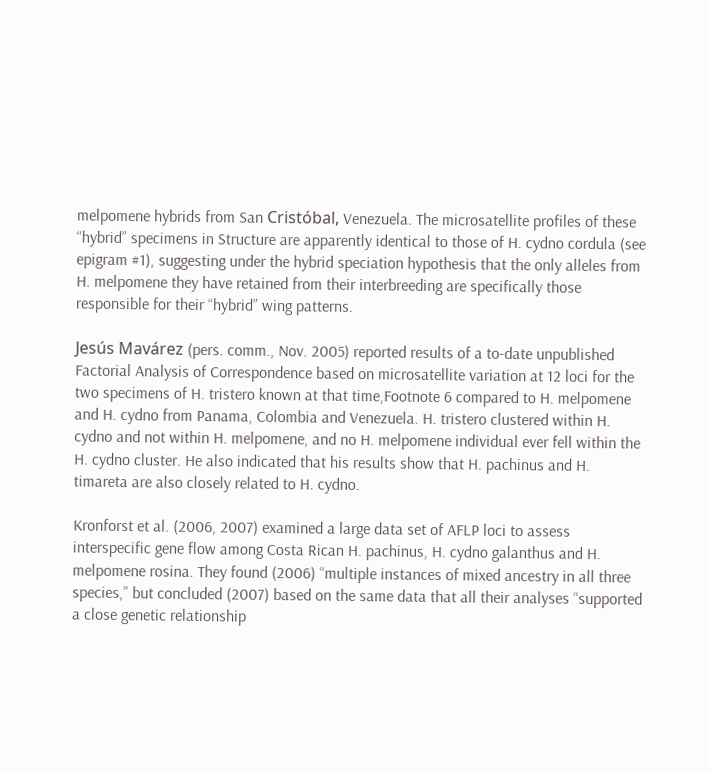melpomene hybrids from San Cristóbal, Venezuela. The microsatellite profiles of these “hybrid” specimens in Structure are apparently identical to those of H. cydno cordula (see epigram #1), suggesting under the hybrid speciation hypothesis that the only alleles from H. melpomene they have retained from their interbreeding are specifically those responsible for their “hybrid” wing patterns.

Jesús Mavárez (pers. comm., Nov. 2005) reported results of a to-date unpublished Factorial Analysis of Correspondence based on microsatellite variation at 12 loci for the two specimens of H. tristero known at that time,Footnote 6 compared to H. melpomene and H. cydno from Panama, Colombia and Venezuela. H. tristero clustered within H. cydno and not within H. melpomene, and no H. melpomene individual ever fell within the H. cydno cluster. He also indicated that his results show that H. pachinus and H. timareta are also closely related to H. cydno.

Kronforst et al. (2006, 2007) examined a large data set of AFLP loci to assess interspecific gene flow among Costa Rican H. pachinus, H. cydno galanthus and H. melpomene rosina. They found (2006) “multiple instances of mixed ancestry in all three species,” but concluded (2007) based on the same data that all their analyses “supported a close genetic relationship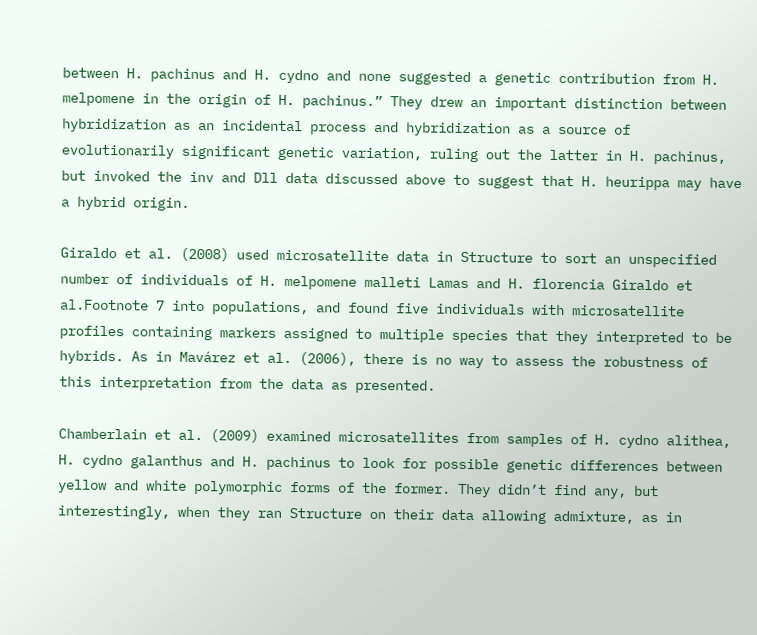between H. pachinus and H. cydno and none suggested a genetic contribution from H. melpomene in the origin of H. pachinus.” They drew an important distinction between hybridization as an incidental process and hybridization as a source of evolutionarily significant genetic variation, ruling out the latter in H. pachinus, but invoked the inv and Dll data discussed above to suggest that H. heurippa may have a hybrid origin.

Giraldo et al. (2008) used microsatellite data in Structure to sort an unspecified number of individuals of H. melpomene malleti Lamas and H. florencia Giraldo et al.Footnote 7 into populations, and found five individuals with microsatellite profiles containing markers assigned to multiple species that they interpreted to be hybrids. As in Mavárez et al. (2006), there is no way to assess the robustness of this interpretation from the data as presented.

Chamberlain et al. (2009) examined microsatellites from samples of H. cydno alithea, H. cydno galanthus and H. pachinus to look for possible genetic differences between yellow and white polymorphic forms of the former. They didn’t find any, but interestingly, when they ran Structure on their data allowing admixture, as in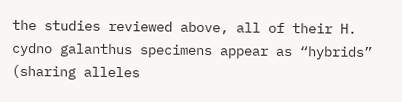the studies reviewed above, all of their H. cydno galanthus specimens appear as “hybrids” (sharing alleles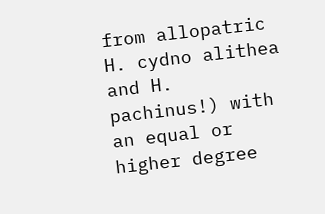from allopatric H. cydno alithea and H. pachinus!) with an equal or higher degree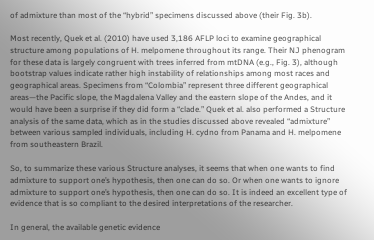of admixture than most of the “hybrid” specimens discussed above (their Fig. 3b).

Most recently, Quek et al. (2010) have used 3,186 AFLP loci to examine geographical structure among populations of H. melpomene throughout its range. Their NJ phenogram for these data is largely congruent with trees inferred from mtDNA (e.g., Fig. 3), although bootstrap values indicate rather high instability of relationships among most races and geographical areas. Specimens from “Colombia” represent three different geographical areas—the Pacific slope, the Magdalena Valley and the eastern slope of the Andes, and it would have been a surprise if they did form a “clade.” Quek et al. also performed a Structure analysis of the same data, which as in the studies discussed above revealed “admixture” between various sampled individuals, including H. cydno from Panama and H. melpomene from southeastern Brazil.

So, to summarize these various Structure analyses, it seems that when one wants to find admixture to support one’s hypothesis, then one can do so. Or when one wants to ignore admixture to support one’s hypothesis, then one can do so. It is indeed an excellent type of evidence that is so compliant to the desired interpretations of the researcher.

In general, the available genetic evidence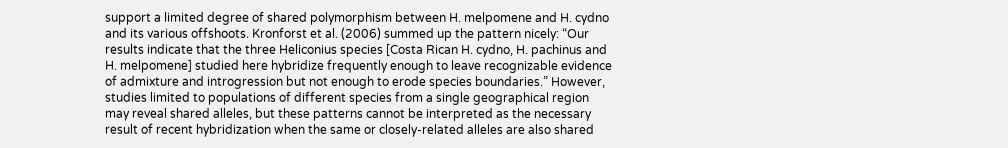support a limited degree of shared polymorphism between H. melpomene and H. cydno and its various offshoots. Kronforst et al. (2006) summed up the pattern nicely: “Our results indicate that the three Heliconius species [Costa Rican H. cydno, H. pachinus and H. melpomene] studied here hybridize frequently enough to leave recognizable evidence of admixture and introgression but not enough to erode species boundaries.” However, studies limited to populations of different species from a single geographical region may reveal shared alleles, but these patterns cannot be interpreted as the necessary result of recent hybridization when the same or closely-related alleles are also shared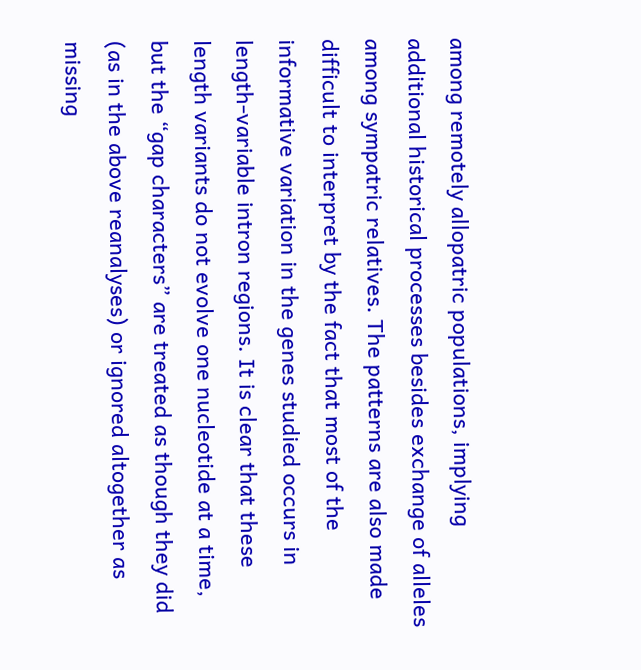among remotely allopatric populations, implying additional historical processes besides exchange of alleles among sympatric relatives. The patterns are also made difficult to interpret by the fact that most of the informative variation in the genes studied occurs in length-variable intron regions. It is clear that these length variants do not evolve one nucleotide at a time, but the “gap characters” are treated as though they did (as in the above reanalyses) or ignored altogether as missing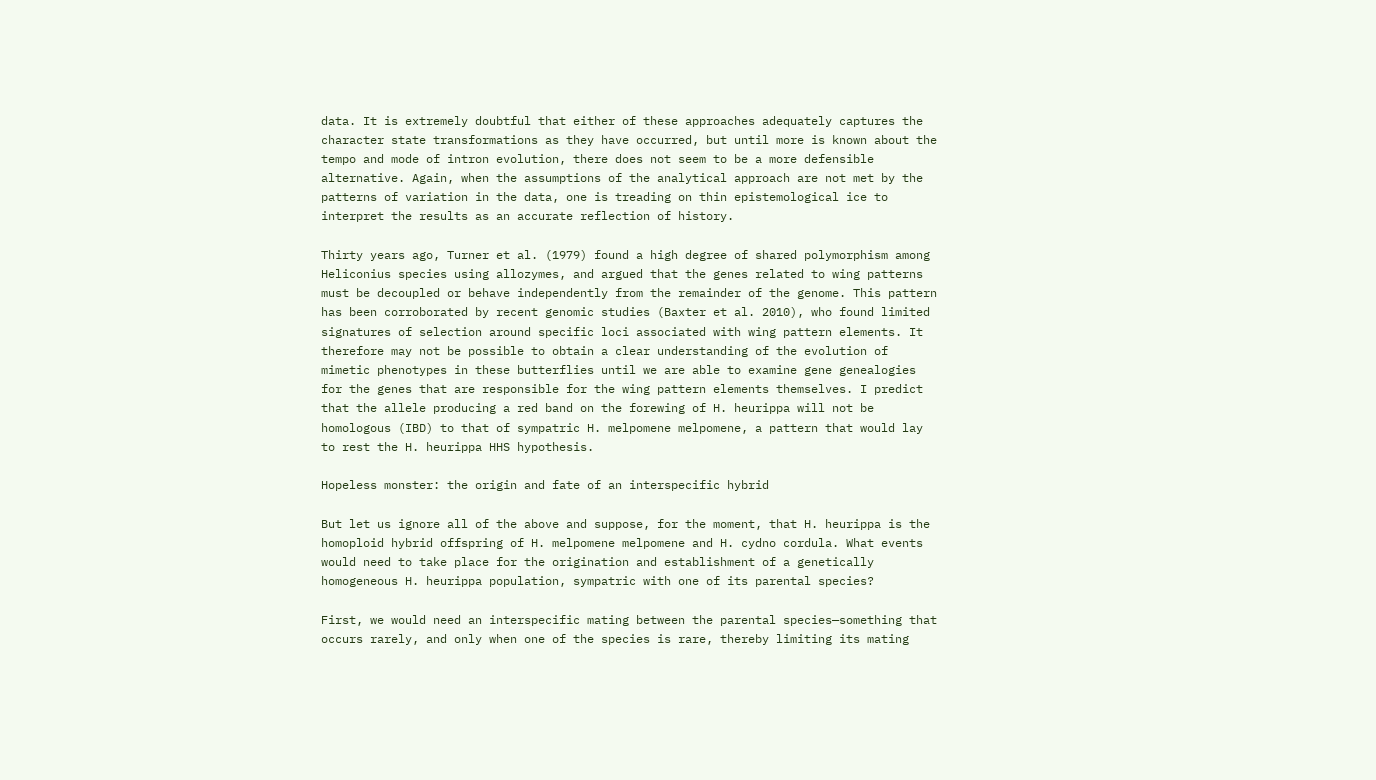data. It is extremely doubtful that either of these approaches adequately captures the character state transformations as they have occurred, but until more is known about the tempo and mode of intron evolution, there does not seem to be a more defensible alternative. Again, when the assumptions of the analytical approach are not met by the patterns of variation in the data, one is treading on thin epistemological ice to interpret the results as an accurate reflection of history.

Thirty years ago, Turner et al. (1979) found a high degree of shared polymorphism among Heliconius species using allozymes, and argued that the genes related to wing patterns must be decoupled or behave independently from the remainder of the genome. This pattern has been corroborated by recent genomic studies (Baxter et al. 2010), who found limited signatures of selection around specific loci associated with wing pattern elements. It therefore may not be possible to obtain a clear understanding of the evolution of mimetic phenotypes in these butterflies until we are able to examine gene genealogies for the genes that are responsible for the wing pattern elements themselves. I predict that the allele producing a red band on the forewing of H. heurippa will not be homologous (IBD) to that of sympatric H. melpomene melpomene, a pattern that would lay to rest the H. heurippa HHS hypothesis.

Hopeless monster: the origin and fate of an interspecific hybrid

But let us ignore all of the above and suppose, for the moment, that H. heurippa is the homoploid hybrid offspring of H. melpomene melpomene and H. cydno cordula. What events would need to take place for the origination and establishment of a genetically homogeneous H. heurippa population, sympatric with one of its parental species?

First, we would need an interspecific mating between the parental species—something that occurs rarely, and only when one of the species is rare, thereby limiting its mating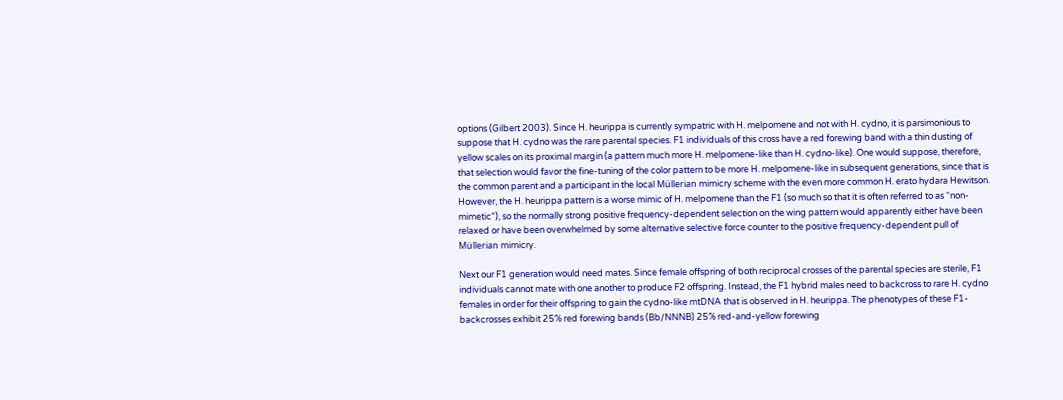options (Gilbert 2003). Since H. heurippa is currently sympatric with H. melpomene and not with H. cydno, it is parsimonious to suppose that H. cydno was the rare parental species. F1 individuals of this cross have a red forewing band with a thin dusting of yellow scales on its proximal margin (a pattern much more H. melpomene-like than H. cydno-like). One would suppose, therefore, that selection would favor the fine-tuning of the color pattern to be more H. melpomene-like in subsequent generations, since that is the common parent and a participant in the local Müllerian mimicry scheme with the even more common H. erato hydara Hewitson. However, the H. heurippa pattern is a worse mimic of H. melpomene than the F1 (so much so that it is often referred to as “non-mimetic”), so the normally strong positive frequency-dependent selection on the wing pattern would apparently either have been relaxed or have been overwhelmed by some alternative selective force counter to the positive frequency-dependent pull of Müllerian mimicry.

Next our F1 generation would need mates. Since female offspring of both reciprocal crosses of the parental species are sterile, F1 individuals cannot mate with one another to produce F2 offspring. Instead, the F1 hybrid males need to backcross to rare H. cydno females in order for their offspring to gain the cydno-like mtDNA that is observed in H. heurippa. The phenotypes of these F1-backcrosses exhibit 25% red forewing bands (Bb/NNNB) 25% red-and-yellow forewing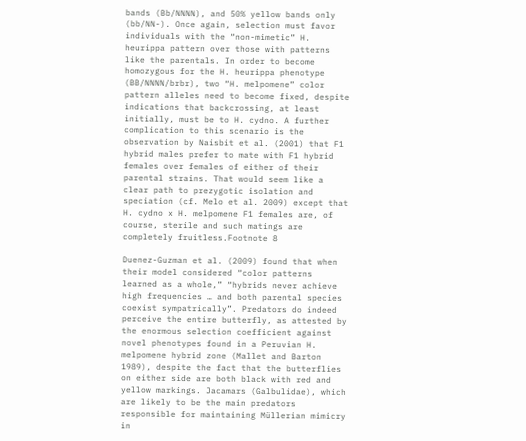bands (Bb/NNNN), and 50% yellow bands only (bb/NN-). Once again, selection must favor individuals with the “non-mimetic” H. heurippa pattern over those with patterns like the parentals. In order to become homozygous for the H. heurippa phenotype (BB/NNNN/brbr), two “H. melpomene” color pattern alleles need to become fixed, despite indications that backcrossing, at least initially, must be to H. cydno. A further complication to this scenario is the observation by Naisbit et al. (2001) that F1 hybrid males prefer to mate with F1 hybrid females over females of either of their parental strains. That would seem like a clear path to prezygotic isolation and speciation (cf. Melo et al. 2009) except that H. cydno x H. melpomene F1 females are, of course, sterile and such matings are completely fruitless.Footnote 8

Duenez-Guzman et al. (2009) found that when their model considered “color patterns learned as a whole,” “hybrids never achieve high frequencies … and both parental species coexist sympatrically”. Predators do indeed perceive the entire butterfly, as attested by the enormous selection coefficient against novel phenotypes found in a Peruvian H. melpomene hybrid zone (Mallet and Barton 1989), despite the fact that the butterflies on either side are both black with red and yellow markings. Jacamars (Galbulidae), which are likely to be the main predators responsible for maintaining Müllerian mimicry in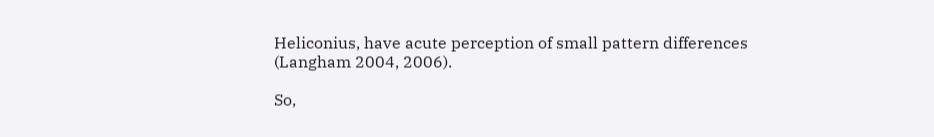Heliconius, have acute perception of small pattern differences (Langham 2004, 2006).

So,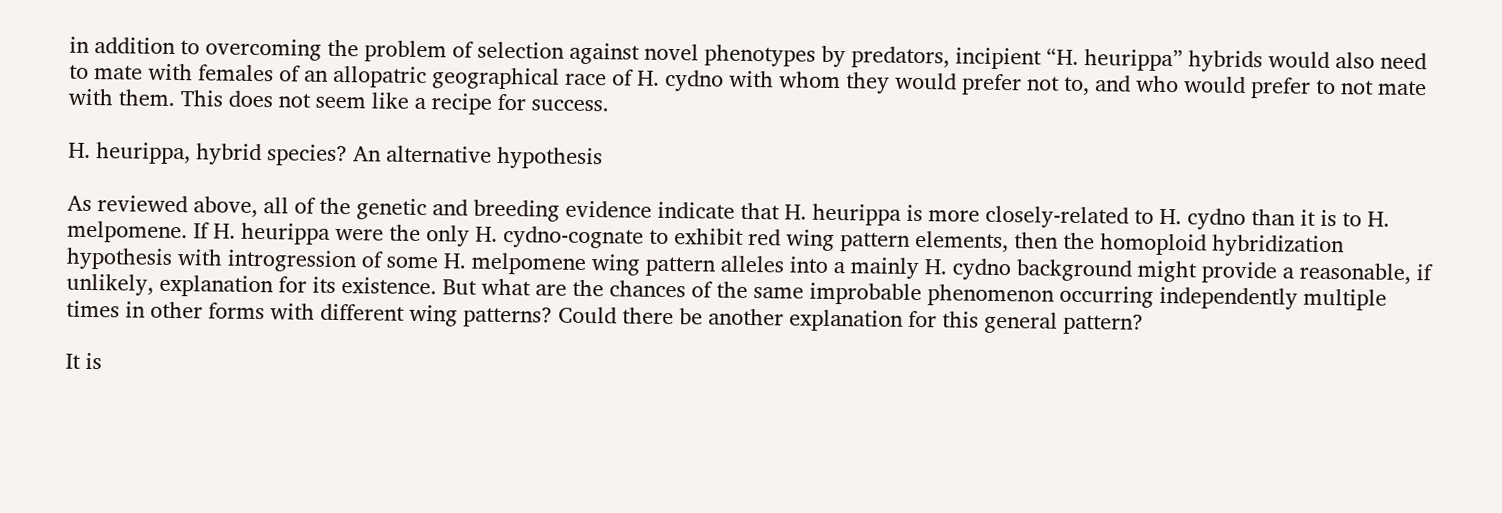in addition to overcoming the problem of selection against novel phenotypes by predators, incipient “H. heurippa” hybrids would also need to mate with females of an allopatric geographical race of H. cydno with whom they would prefer not to, and who would prefer to not mate with them. This does not seem like a recipe for success.

H. heurippa, hybrid species? An alternative hypothesis

As reviewed above, all of the genetic and breeding evidence indicate that H. heurippa is more closely-related to H. cydno than it is to H. melpomene. If H. heurippa were the only H. cydno-cognate to exhibit red wing pattern elements, then the homoploid hybridization hypothesis with introgression of some H. melpomene wing pattern alleles into a mainly H. cydno background might provide a reasonable, if unlikely, explanation for its existence. But what are the chances of the same improbable phenomenon occurring independently multiple times in other forms with different wing patterns? Could there be another explanation for this general pattern?

It is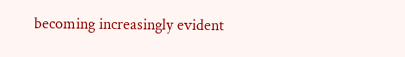becoming increasingly evident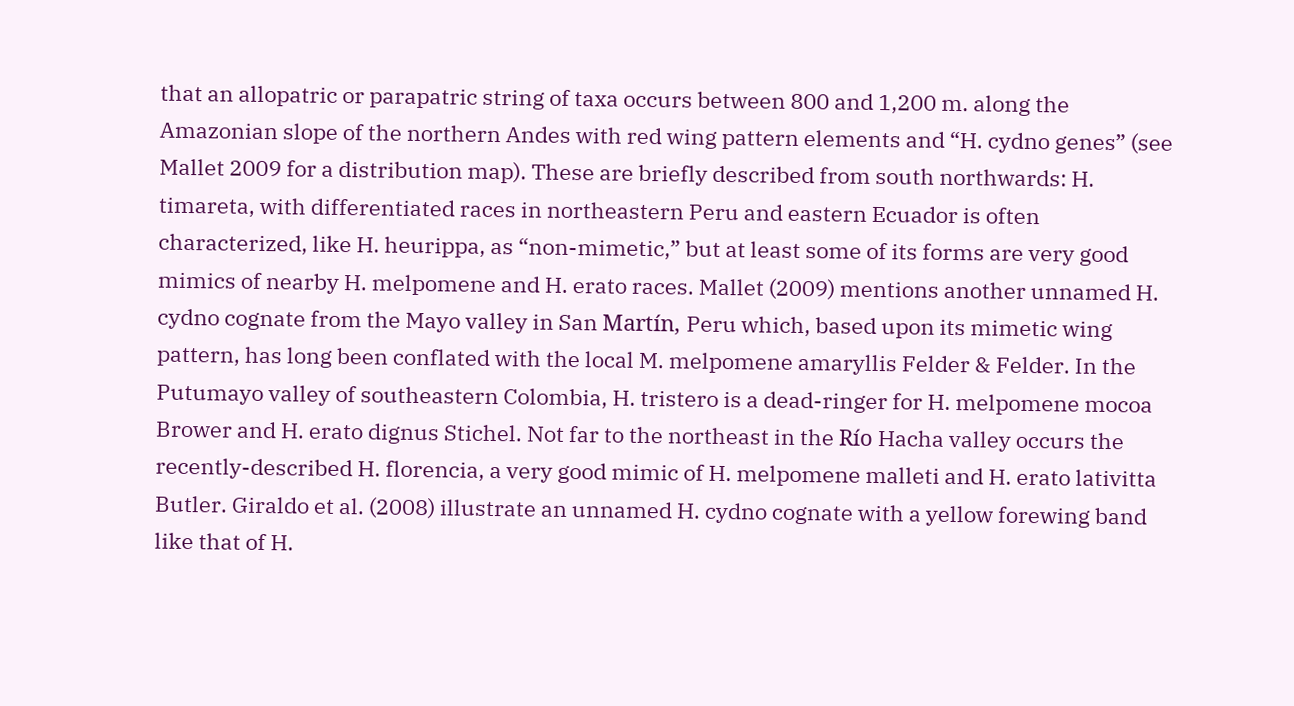that an allopatric or parapatric string of taxa occurs between 800 and 1,200 m. along the Amazonian slope of the northern Andes with red wing pattern elements and “H. cydno genes” (see Mallet 2009 for a distribution map). These are briefly described from south northwards: H. timareta, with differentiated races in northeastern Peru and eastern Ecuador is often characterized, like H. heurippa, as “non-mimetic,” but at least some of its forms are very good mimics of nearby H. melpomene and H. erato races. Mallet (2009) mentions another unnamed H. cydno cognate from the Mayo valley in San Martín, Peru which, based upon its mimetic wing pattern, has long been conflated with the local M. melpomene amaryllis Felder & Felder. In the Putumayo valley of southeastern Colombia, H. tristero is a dead-ringer for H. melpomene mocoa Brower and H. erato dignus Stichel. Not far to the northeast in the Río Hacha valley occurs the recently-described H. florencia, a very good mimic of H. melpomene malleti and H. erato lativitta Butler. Giraldo et al. (2008) illustrate an unnamed H. cydno cognate with a yellow forewing band like that of H.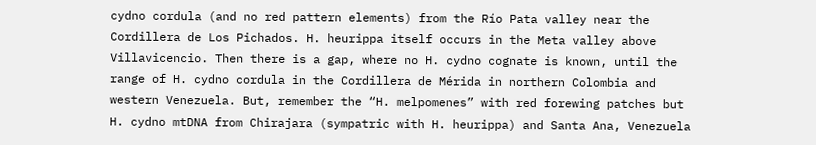cydno cordula (and no red pattern elements) from the Río Pata valley near the Cordillera de Los Pichados. H. heurippa itself occurs in the Meta valley above Villavicencio. Then there is a gap, where no H. cydno cognate is known, until the range of H. cydno cordula in the Cordillera de Mérida in northern Colombia and western Venezuela. But, remember the “H. melpomenes” with red forewing patches but H. cydno mtDNA from Chirajara (sympatric with H. heurippa) and Santa Ana, Venezuela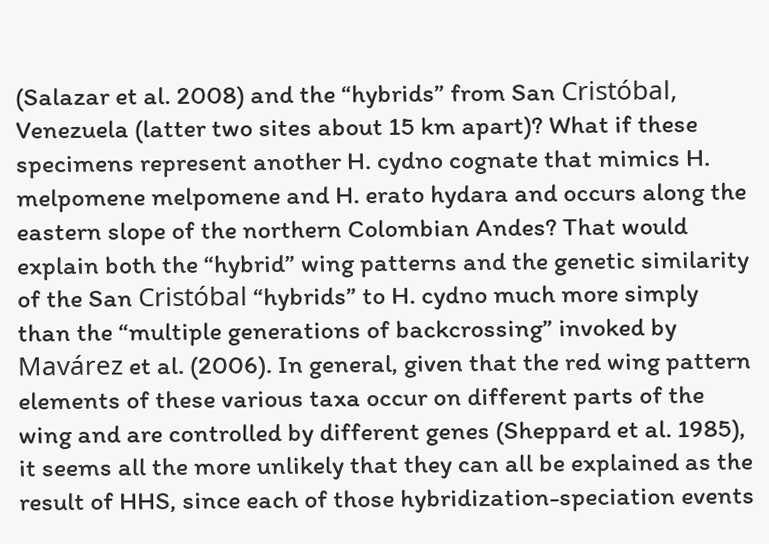(Salazar et al. 2008) and the “hybrids” from San Cristóbal, Venezuela (latter two sites about 15 km apart)? What if these specimens represent another H. cydno cognate that mimics H. melpomene melpomene and H. erato hydara and occurs along the eastern slope of the northern Colombian Andes? That would explain both the “hybrid” wing patterns and the genetic similarity of the San Cristóbal “hybrids” to H. cydno much more simply than the “multiple generations of backcrossing” invoked by Mavárez et al. (2006). In general, given that the red wing pattern elements of these various taxa occur on different parts of the wing and are controlled by different genes (Sheppard et al. 1985), it seems all the more unlikely that they can all be explained as the result of HHS, since each of those hybridization-speciation events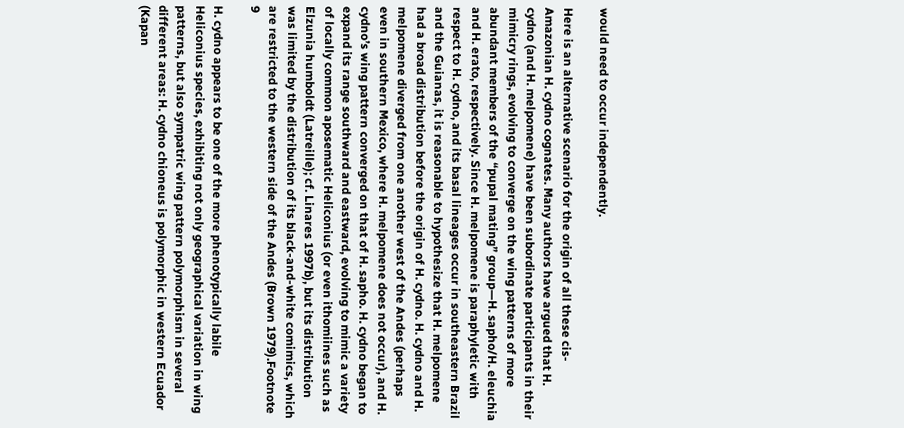would need to occur independently.

Here is an alternative scenario for the origin of all these cis-Amazonian H. cydno cognates. Many authors have argued that H. cydno (and H. melpomene) have been subordinate participants in their mimicry rings, evolving to converge on the wing patterns of more abundant members of the “pupal mating” group—H. sapho/H. eleuchia and H. erato, respectively. Since H. melpomene is paraphyletic with respect to H. cydno, and its basal lineages occur in southeastern Brazil and the Guianas, it is reasonable to hypothesize that H. melpomene had a broad distribution before the origin of H. cydno. H. cydno and H. melpomene diverged from one another west of the Andes (perhaps even in southern Mexico, where H. melpomene does not occur), and H. cydno’s wing pattern converged on that of H. sapho. H. cydno began to expand its range southward and eastward, evolving to mimic a variety of locally common aposematic Heliconius (or even ithomiines such as Elzunia humboldt (Latreille); cf. Linares 1997b), but its distribution was limited by the distribution of its black-and-white comimics, which are restricted to the western side of the Andes (Brown 1979).Footnote 9

H. cydno appears to be one of the more phenotypically labile Heliconius species, exhibiting not only geographical variation in wing patterns, but also sympatric wing pattern polymorphism in several different areas: H. cydno chioneus is polymorphic in western Ecuador (Kapan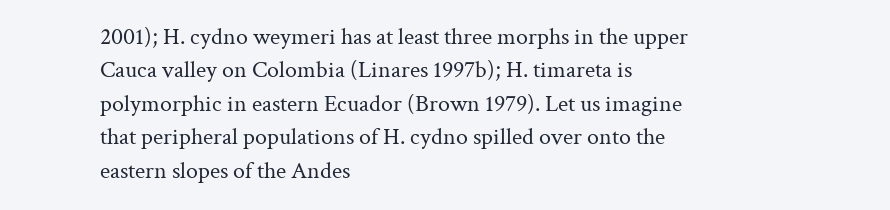2001); H. cydno weymeri has at least three morphs in the upper Cauca valley on Colombia (Linares 1997b); H. timareta is polymorphic in eastern Ecuador (Brown 1979). Let us imagine that peripheral populations of H. cydno spilled over onto the eastern slopes of the Andes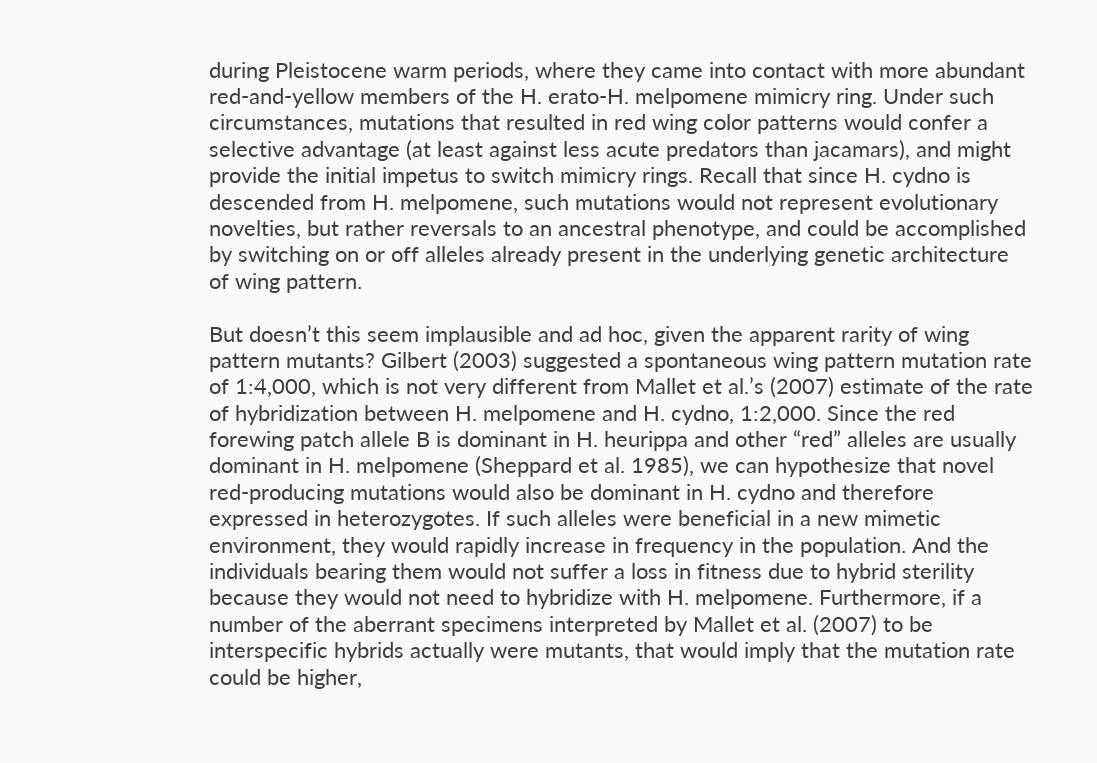during Pleistocene warm periods, where they came into contact with more abundant red-and-yellow members of the H. erato-H. melpomene mimicry ring. Under such circumstances, mutations that resulted in red wing color patterns would confer a selective advantage (at least against less acute predators than jacamars), and might provide the initial impetus to switch mimicry rings. Recall that since H. cydno is descended from H. melpomene, such mutations would not represent evolutionary novelties, but rather reversals to an ancestral phenotype, and could be accomplished by switching on or off alleles already present in the underlying genetic architecture of wing pattern.

But doesn’t this seem implausible and ad hoc, given the apparent rarity of wing pattern mutants? Gilbert (2003) suggested a spontaneous wing pattern mutation rate of 1:4,000, which is not very different from Mallet et al.’s (2007) estimate of the rate of hybridization between H. melpomene and H. cydno, 1:2,000. Since the red forewing patch allele B is dominant in H. heurippa and other “red” alleles are usually dominant in H. melpomene (Sheppard et al. 1985), we can hypothesize that novel red-producing mutations would also be dominant in H. cydno and therefore expressed in heterozygotes. If such alleles were beneficial in a new mimetic environment, they would rapidly increase in frequency in the population. And the individuals bearing them would not suffer a loss in fitness due to hybrid sterility because they would not need to hybridize with H. melpomene. Furthermore, if a number of the aberrant specimens interpreted by Mallet et al. (2007) to be interspecific hybrids actually were mutants, that would imply that the mutation rate could be higher,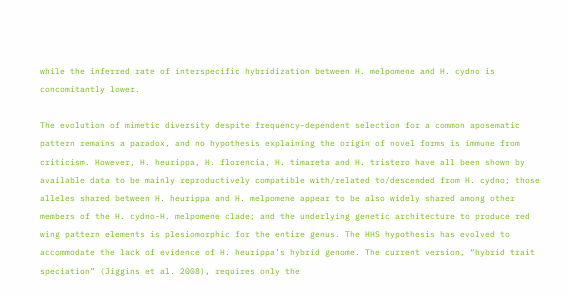while the inferred rate of interspecific hybridization between H. melpomene and H. cydno is concomitantly lower.

The evolution of mimetic diversity despite frequency-dependent selection for a common aposematic pattern remains a paradox, and no hypothesis explaining the origin of novel forms is immune from criticism. However, H. heurippa, H. florencia, H. timareta and H. tristero have all been shown by available data to be mainly reproductively compatible with/related to/descended from H. cydno; those alleles shared between H. heurippa and H. melpomene appear to be also widely shared among other members of the H. cydno-H. melpomene clade; and the underlying genetic architecture to produce red wing pattern elements is plesiomorphic for the entire genus. The HHS hypothesis has evolved to accommodate the lack of evidence of H. heurippa’s hybrid genome. The current version, “hybrid trait speciation” (Jiggins et al. 2008), requires only the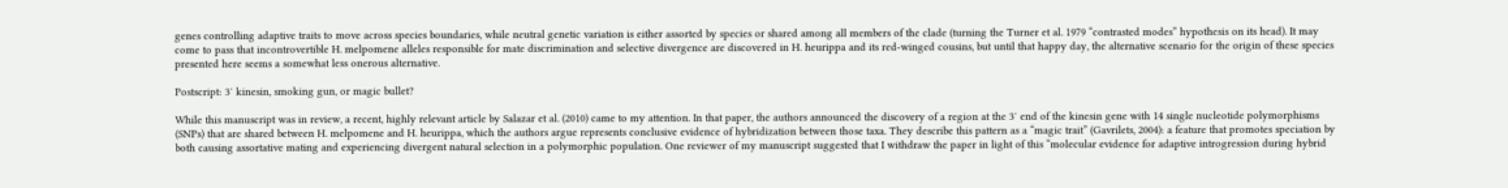genes controlling adaptive traits to move across species boundaries, while neutral genetic variation is either assorted by species or shared among all members of the clade (turning the Turner et al. 1979 “contrasted modes” hypothesis on its head). It may come to pass that incontrovertible H. melpomene alleles responsible for mate discrimination and selective divergence are discovered in H. heurippa and its red-winged cousins, but until that happy day, the alternative scenario for the origin of these species presented here seems a somewhat less onerous alternative.

Postscript: 3′ kinesin, smoking gun, or magic bullet?

While this manuscript was in review, a recent, highly relevant article by Salazar et al. (2010) came to my attention. In that paper, the authors announced the discovery of a region at the 3′ end of the kinesin gene with 14 single nucleotide polymorphisms (SNPs) that are shared between H. melpomene and H. heurippa, which the authors argue represents conclusive evidence of hybridization between those taxa. They describe this pattern as a “magic trait” (Gavrilets, 2004): a feature that promotes speciation by both causing assortative mating and experiencing divergent natural selection in a polymorphic population. One reviewer of my manuscript suggested that I withdraw the paper in light of this “molecular evidence for adaptive introgression during hybrid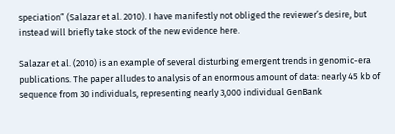speciation” (Salazar et al. 2010). I have manifestly not obliged the reviewer’s desire, but instead will briefly take stock of the new evidence here.

Salazar et al. (2010) is an example of several disturbing emergent trends in genomic-era publications. The paper alludes to analysis of an enormous amount of data: nearly 45 kb of sequence from 30 individuals, representing nearly 3,000 individual GenBank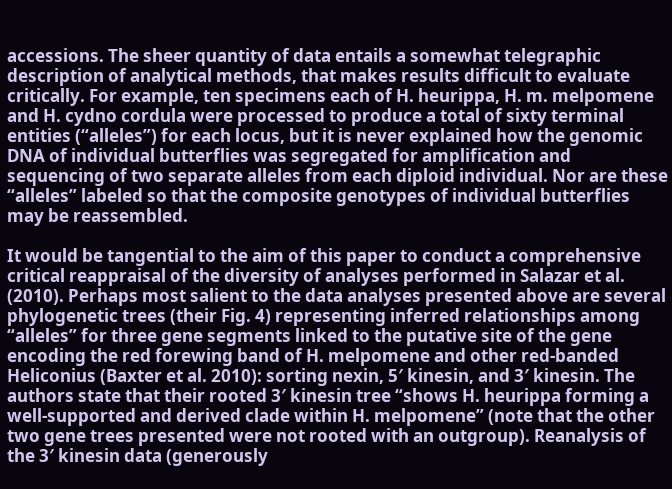accessions. The sheer quantity of data entails a somewhat telegraphic description of analytical methods, that makes results difficult to evaluate critically. For example, ten specimens each of H. heurippa, H. m. melpomene and H. cydno cordula were processed to produce a total of sixty terminal entities (“alleles”) for each locus, but it is never explained how the genomic DNA of individual butterflies was segregated for amplification and sequencing of two separate alleles from each diploid individual. Nor are these “alleles” labeled so that the composite genotypes of individual butterflies may be reassembled.

It would be tangential to the aim of this paper to conduct a comprehensive critical reappraisal of the diversity of analyses performed in Salazar et al. (2010). Perhaps most salient to the data analyses presented above are several phylogenetic trees (their Fig. 4) representing inferred relationships among “alleles” for three gene segments linked to the putative site of the gene encoding the red forewing band of H. melpomene and other red-banded Heliconius (Baxter et al. 2010): sorting nexin, 5′ kinesin, and 3′ kinesin. The authors state that their rooted 3′ kinesin tree “shows H. heurippa forming a well-supported and derived clade within H. melpomene” (note that the other two gene trees presented were not rooted with an outgroup). Reanalysis of the 3′ kinesin data (generously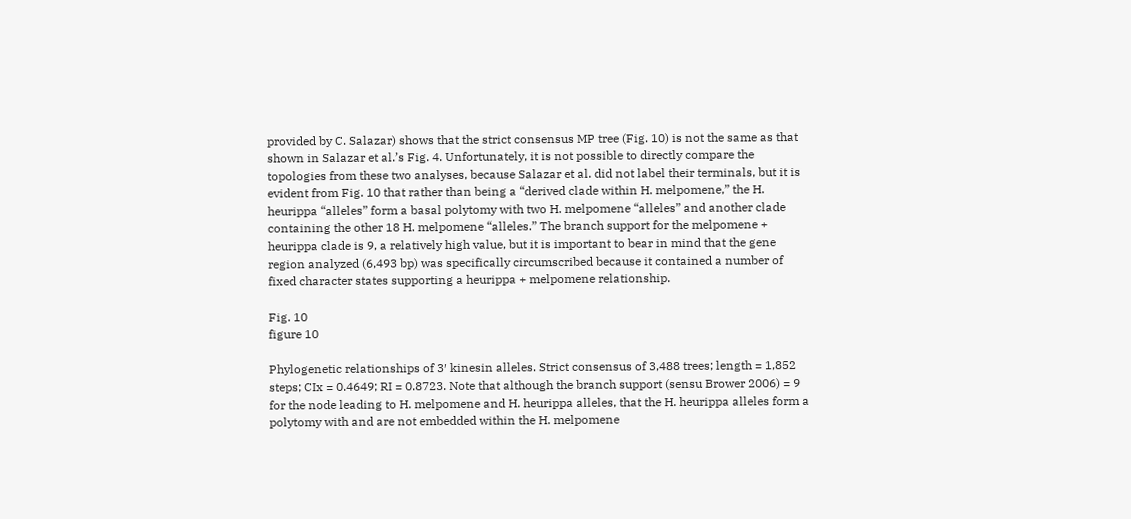provided by C. Salazar) shows that the strict consensus MP tree (Fig. 10) is not the same as that shown in Salazar et al.’s Fig. 4. Unfortunately, it is not possible to directly compare the topologies from these two analyses, because Salazar et al. did not label their terminals, but it is evident from Fig. 10 that rather than being a “derived clade within H. melpomene,” the H. heurippa “alleles” form a basal polytomy with two H. melpomene “alleles” and another clade containing the other 18 H. melpomene “alleles.” The branch support for the melpomene + heurippa clade is 9, a relatively high value, but it is important to bear in mind that the gene region analyzed (6,493 bp) was specifically circumscribed because it contained a number of fixed character states supporting a heurippa + melpomene relationship.

Fig. 10
figure 10

Phylogenetic relationships of 3′ kinesin alleles. Strict consensus of 3,488 trees; length = 1,852 steps; CIx = 0.4649; RI = 0.8723. Note that although the branch support (sensu Brower 2006) = 9 for the node leading to H. melpomene and H. heurippa alleles, that the H. heurippa alleles form a polytomy with and are not embedded within the H. melpomene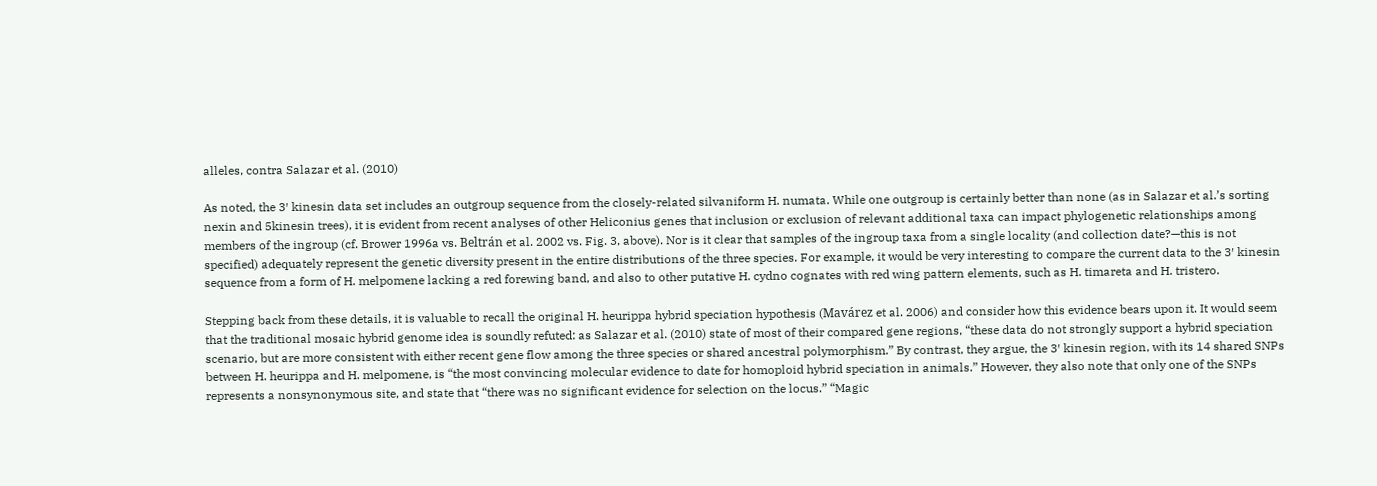alleles, contra Salazar et al. (2010)

As noted, the 3′ kinesin data set includes an outgroup sequence from the closely-related silvaniform H. numata. While one outgroup is certainly better than none (as in Salazar et al.’s sorting nexin and 5kinesin trees), it is evident from recent analyses of other Heliconius genes that inclusion or exclusion of relevant additional taxa can impact phylogenetic relationships among members of the ingroup (cf. Brower 1996a vs. Beltrán et al. 2002 vs. Fig. 3, above). Nor is it clear that samples of the ingroup taxa from a single locality (and collection date?—this is not specified) adequately represent the genetic diversity present in the entire distributions of the three species. For example, it would be very interesting to compare the current data to the 3′ kinesin sequence from a form of H. melpomene lacking a red forewing band, and also to other putative H. cydno cognates with red wing pattern elements, such as H. timareta and H. tristero.

Stepping back from these details, it is valuable to recall the original H. heurippa hybrid speciation hypothesis (Mavárez et al. 2006) and consider how this evidence bears upon it. It would seem that the traditional mosaic hybrid genome idea is soundly refuted: as Salazar et al. (2010) state of most of their compared gene regions, “these data do not strongly support a hybrid speciation scenario, but are more consistent with either recent gene flow among the three species or shared ancestral polymorphism.” By contrast, they argue, the 3′ kinesin region, with its 14 shared SNPs between H. heurippa and H. melpomene, is “the most convincing molecular evidence to date for homoploid hybrid speciation in animals.” However, they also note that only one of the SNPs represents a nonsynonymous site, and state that “there was no significant evidence for selection on the locus.” “Magic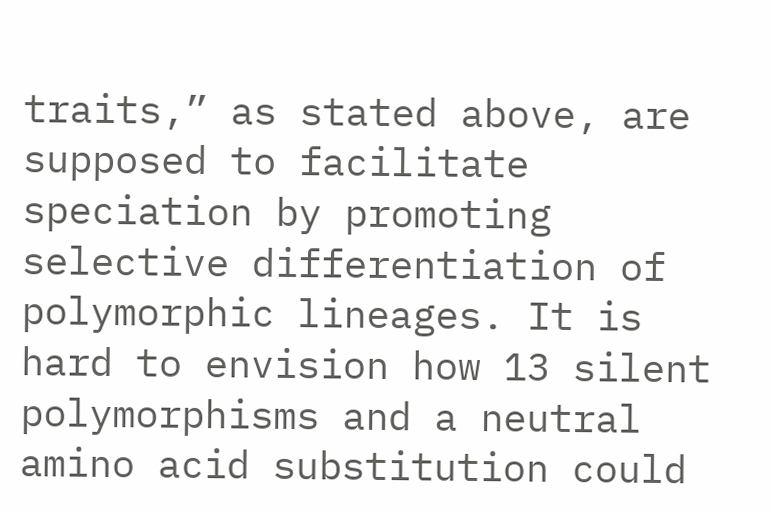traits,” as stated above, are supposed to facilitate speciation by promoting selective differentiation of polymorphic lineages. It is hard to envision how 13 silent polymorphisms and a neutral amino acid substitution could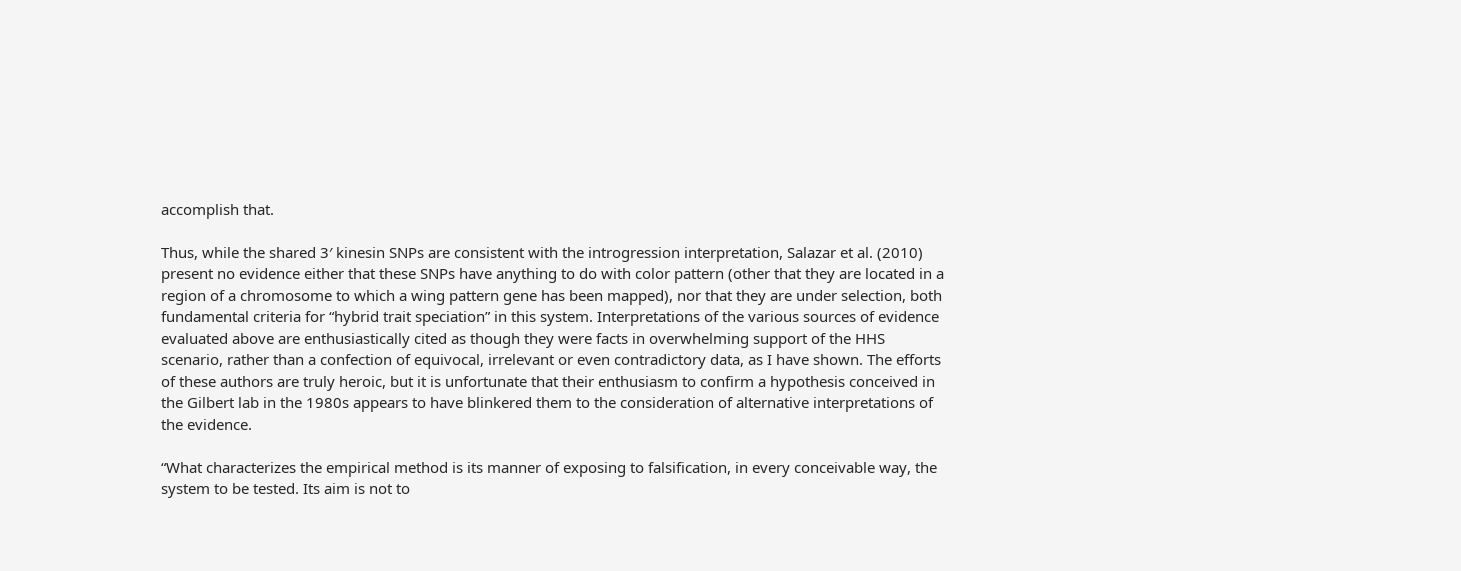accomplish that.

Thus, while the shared 3′ kinesin SNPs are consistent with the introgression interpretation, Salazar et al. (2010) present no evidence either that these SNPs have anything to do with color pattern (other that they are located in a region of a chromosome to which a wing pattern gene has been mapped), nor that they are under selection, both fundamental criteria for “hybrid trait speciation” in this system. Interpretations of the various sources of evidence evaluated above are enthusiastically cited as though they were facts in overwhelming support of the HHS scenario, rather than a confection of equivocal, irrelevant or even contradictory data, as I have shown. The efforts of these authors are truly heroic, but it is unfortunate that their enthusiasm to confirm a hypothesis conceived in the Gilbert lab in the 1980s appears to have blinkered them to the consideration of alternative interpretations of the evidence.

“What characterizes the empirical method is its manner of exposing to falsification, in every conceivable way, the system to be tested. Its aim is not to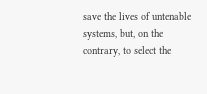save the lives of untenable systems, but, on the contrary, to select the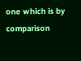one which is by comparison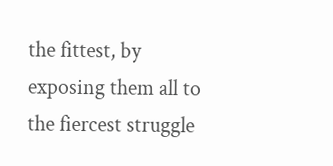the fittest, by exposing them all to the fiercest struggle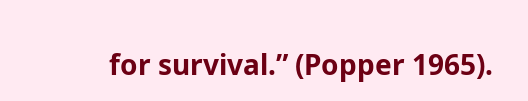for survival.” (Popper 1965).